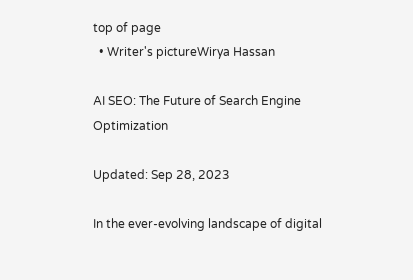top of page
  • Writer's pictureWirya Hassan

AI SEO: The Future of Search Engine Optimization

Updated: Sep 28, 2023

In the ever-evolving landscape of digital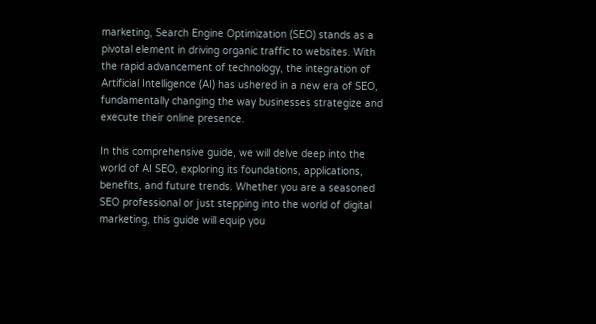marketing, Search Engine Optimization (SEO) stands as a pivotal element in driving organic traffic to websites. With the rapid advancement of technology, the integration of Artificial Intelligence (AI) has ushered in a new era of SEO, fundamentally changing the way businesses strategize and execute their online presence.

In this comprehensive guide, we will delve deep into the world of AI SEO, exploring its foundations, applications, benefits, and future trends. Whether you are a seasoned SEO professional or just stepping into the world of digital marketing, this guide will equip you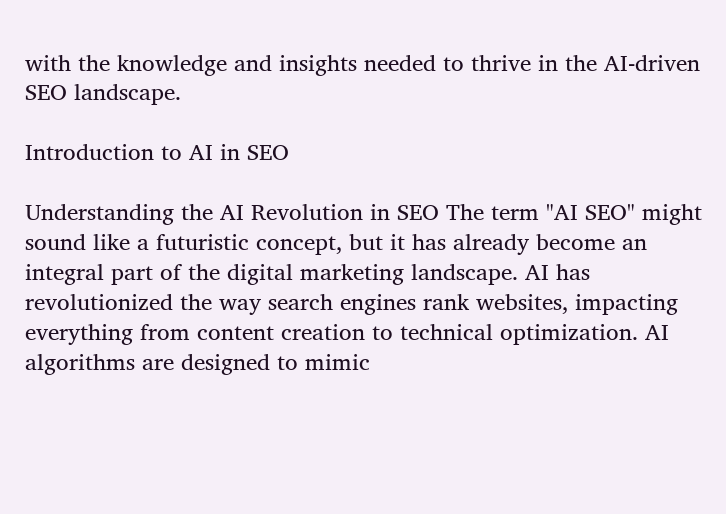with the knowledge and insights needed to thrive in the AI-driven SEO landscape.

Introduction to AI in SEO

Understanding the AI Revolution in SEO The term "AI SEO" might sound like a futuristic concept, but it has already become an integral part of the digital marketing landscape. AI has revolutionized the way search engines rank websites, impacting everything from content creation to technical optimization. AI algorithms are designed to mimic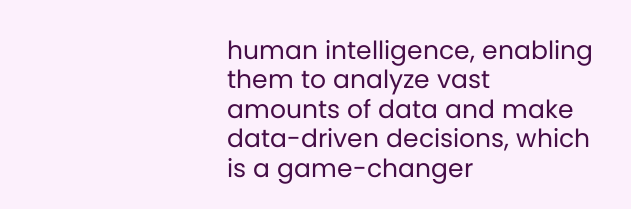human intelligence, enabling them to analyze vast amounts of data and make data-driven decisions, which is a game-changer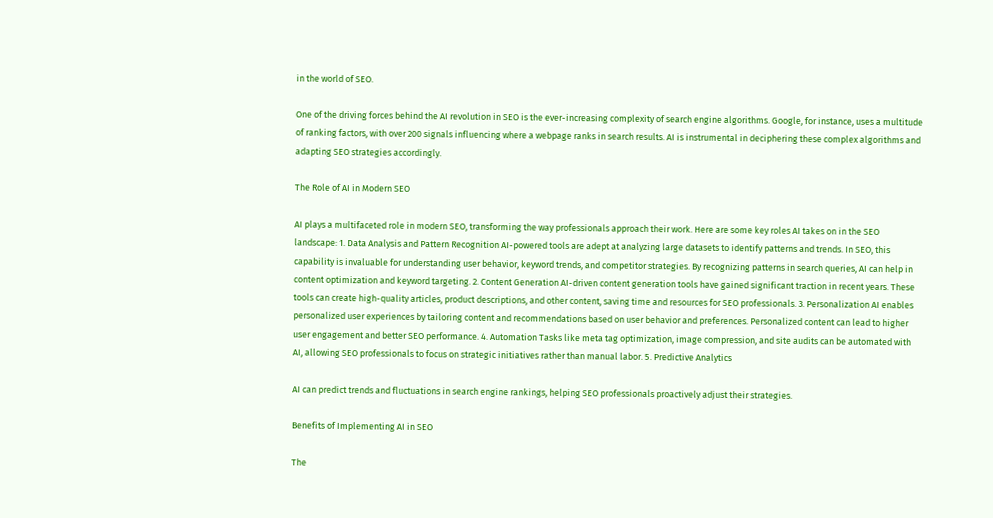in the world of SEO.

One of the driving forces behind the AI revolution in SEO is the ever-increasing complexity of search engine algorithms. Google, for instance, uses a multitude of ranking factors, with over 200 signals influencing where a webpage ranks in search results. AI is instrumental in deciphering these complex algorithms and adapting SEO strategies accordingly.

The Role of AI in Modern SEO

AI plays a multifaceted role in modern SEO, transforming the way professionals approach their work. Here are some key roles AI takes on in the SEO landscape: 1. Data Analysis and Pattern Recognition AI-powered tools are adept at analyzing large datasets to identify patterns and trends. In SEO, this capability is invaluable for understanding user behavior, keyword trends, and competitor strategies. By recognizing patterns in search queries, AI can help in content optimization and keyword targeting. 2. Content Generation AI-driven content generation tools have gained significant traction in recent years. These tools can create high-quality articles, product descriptions, and other content, saving time and resources for SEO professionals. 3. Personalization AI enables personalized user experiences by tailoring content and recommendations based on user behavior and preferences. Personalized content can lead to higher user engagement and better SEO performance. 4. Automation Tasks like meta tag optimization, image compression, and site audits can be automated with AI, allowing SEO professionals to focus on strategic initiatives rather than manual labor. 5. Predictive Analytics

AI can predict trends and fluctuations in search engine rankings, helping SEO professionals proactively adjust their strategies.

Benefits of Implementing AI in SEO

The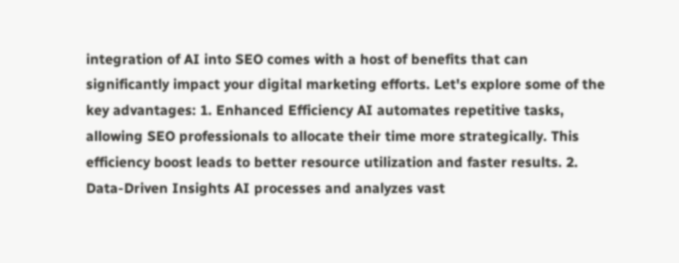integration of AI into SEO comes with a host of benefits that can significantly impact your digital marketing efforts. Let's explore some of the key advantages: 1. Enhanced Efficiency AI automates repetitive tasks, allowing SEO professionals to allocate their time more strategically. This efficiency boost leads to better resource utilization and faster results. 2. Data-Driven Insights AI processes and analyzes vast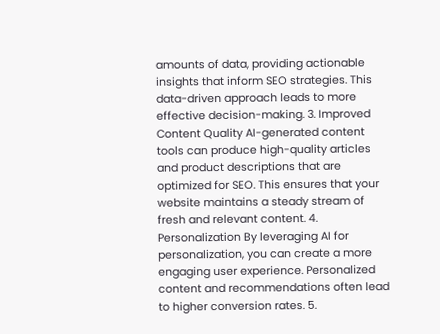amounts of data, providing actionable insights that inform SEO strategies. This data-driven approach leads to more effective decision-making. 3. Improved Content Quality AI-generated content tools can produce high-quality articles and product descriptions that are optimized for SEO. This ensures that your website maintains a steady stream of fresh and relevant content. 4. Personalization By leveraging AI for personalization, you can create a more engaging user experience. Personalized content and recommendations often lead to higher conversion rates. 5.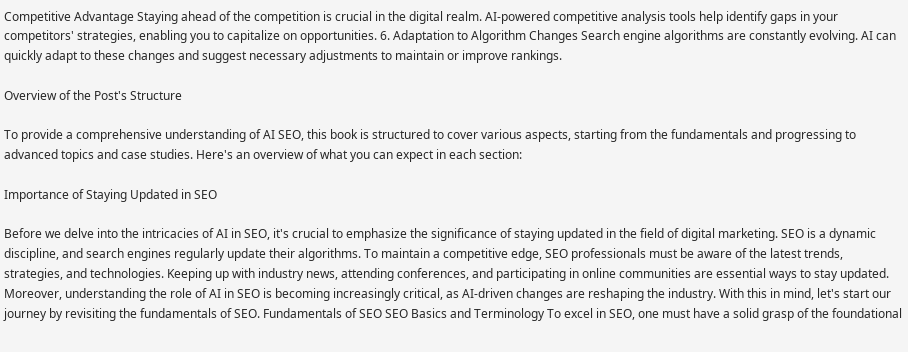Competitive Advantage Staying ahead of the competition is crucial in the digital realm. AI-powered competitive analysis tools help identify gaps in your competitors' strategies, enabling you to capitalize on opportunities. 6. Adaptation to Algorithm Changes Search engine algorithms are constantly evolving. AI can quickly adapt to these changes and suggest necessary adjustments to maintain or improve rankings.

Overview of the Post's Structure

To provide a comprehensive understanding of AI SEO, this book is structured to cover various aspects, starting from the fundamentals and progressing to advanced topics and case studies. Here's an overview of what you can expect in each section:

Importance of Staying Updated in SEO

Before we delve into the intricacies of AI in SEO, it's crucial to emphasize the significance of staying updated in the field of digital marketing. SEO is a dynamic discipline, and search engines regularly update their algorithms. To maintain a competitive edge, SEO professionals must be aware of the latest trends, strategies, and technologies. Keeping up with industry news, attending conferences, and participating in online communities are essential ways to stay updated. Moreover, understanding the role of AI in SEO is becoming increasingly critical, as AI-driven changes are reshaping the industry. With this in mind, let's start our journey by revisiting the fundamentals of SEO. Fundamentals of SEO SEO Basics and Terminology To excel in SEO, one must have a solid grasp of the foundational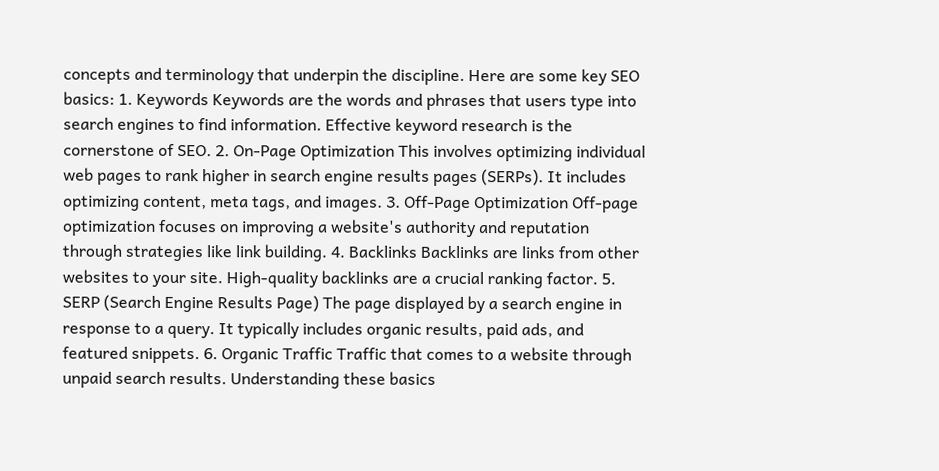concepts and terminology that underpin the discipline. Here are some key SEO basics: 1. Keywords Keywords are the words and phrases that users type into search engines to find information. Effective keyword research is the cornerstone of SEO. 2. On-Page Optimization This involves optimizing individual web pages to rank higher in search engine results pages (SERPs). It includes optimizing content, meta tags, and images. 3. Off-Page Optimization Off-page optimization focuses on improving a website's authority and reputation through strategies like link building. 4. Backlinks Backlinks are links from other websites to your site. High-quality backlinks are a crucial ranking factor. 5. SERP (Search Engine Results Page) The page displayed by a search engine in response to a query. It typically includes organic results, paid ads, and featured snippets. 6. Organic Traffic Traffic that comes to a website through unpaid search results. Understanding these basics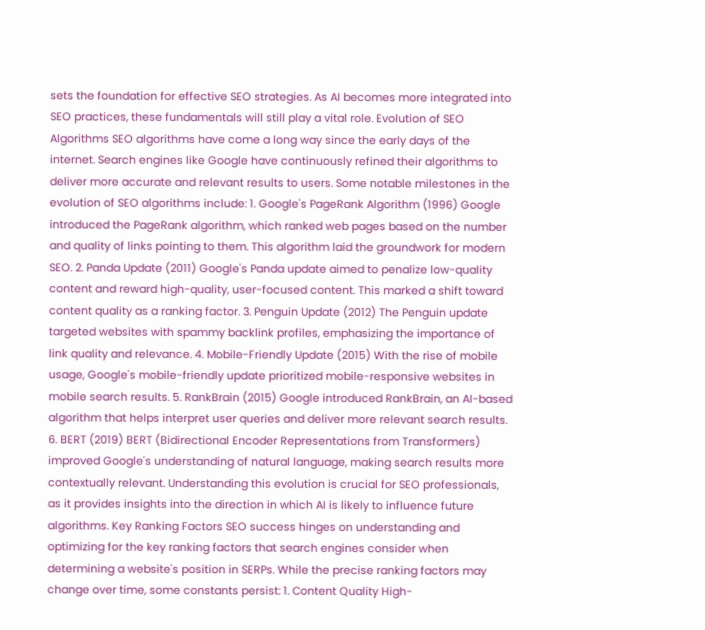sets the foundation for effective SEO strategies. As AI becomes more integrated into SEO practices, these fundamentals will still play a vital role. Evolution of SEO Algorithms SEO algorithms have come a long way since the early days of the internet. Search engines like Google have continuously refined their algorithms to deliver more accurate and relevant results to users. Some notable milestones in the evolution of SEO algorithms include: 1. Google's PageRank Algorithm (1996) Google introduced the PageRank algorithm, which ranked web pages based on the number and quality of links pointing to them. This algorithm laid the groundwork for modern SEO. 2. Panda Update (2011) Google's Panda update aimed to penalize low-quality content and reward high-quality, user-focused content. This marked a shift toward content quality as a ranking factor. 3. Penguin Update (2012) The Penguin update targeted websites with spammy backlink profiles, emphasizing the importance of link quality and relevance. 4. Mobile-Friendly Update (2015) With the rise of mobile usage, Google's mobile-friendly update prioritized mobile-responsive websites in mobile search results. 5. RankBrain (2015) Google introduced RankBrain, an AI-based algorithm that helps interpret user queries and deliver more relevant search results. 6. BERT (2019) BERT (Bidirectional Encoder Representations from Transformers) improved Google's understanding of natural language, making search results more contextually relevant. Understanding this evolution is crucial for SEO professionals, as it provides insights into the direction in which AI is likely to influence future algorithms. Key Ranking Factors SEO success hinges on understanding and optimizing for the key ranking factors that search engines consider when determining a website's position in SERPs. While the precise ranking factors may change over time, some constants persist: 1. Content Quality High-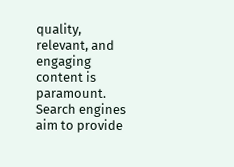quality, relevant, and engaging content is paramount. Search engines aim to provide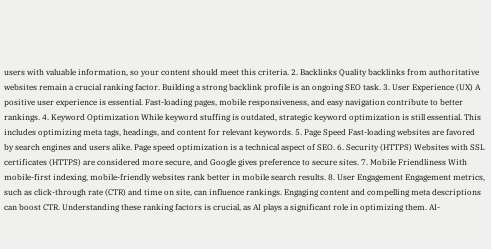users with valuable information, so your content should meet this criteria. 2. Backlinks Quality backlinks from authoritative websites remain a crucial ranking factor. Building a strong backlink profile is an ongoing SEO task. 3. User Experience (UX) A positive user experience is essential. Fast-loading pages, mobile responsiveness, and easy navigation contribute to better rankings. 4. Keyword Optimization While keyword stuffing is outdated, strategic keyword optimization is still essential. This includes optimizing meta tags, headings, and content for relevant keywords. 5. Page Speed Fast-loading websites are favored by search engines and users alike. Page speed optimization is a technical aspect of SEO. 6. Security (HTTPS) Websites with SSL certificates (HTTPS) are considered more secure, and Google gives preference to secure sites. 7. Mobile Friendliness With mobile-first indexing, mobile-friendly websites rank better in mobile search results. 8. User Engagement Engagement metrics, such as click-through rate (CTR) and time on site, can influence rankings. Engaging content and compelling meta descriptions can boost CTR. Understanding these ranking factors is crucial, as AI plays a significant role in optimizing them. AI-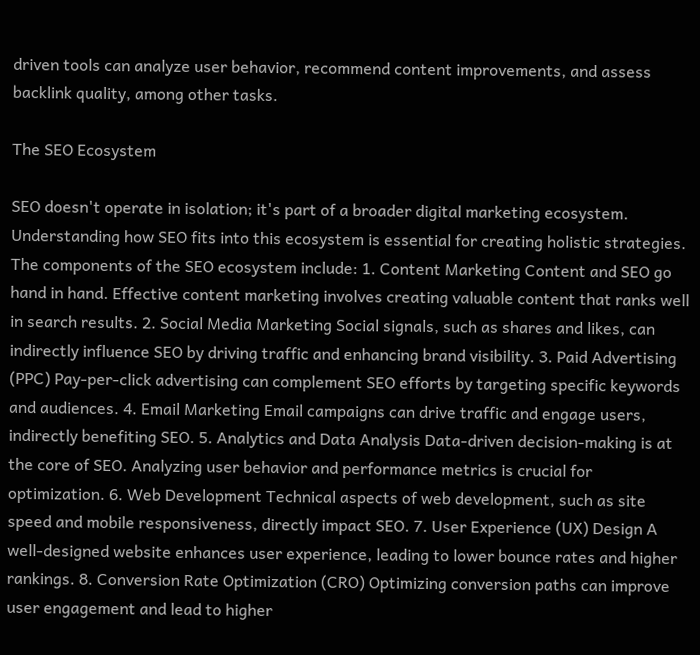driven tools can analyze user behavior, recommend content improvements, and assess backlink quality, among other tasks.

The SEO Ecosystem

SEO doesn't operate in isolation; it's part of a broader digital marketing ecosystem. Understanding how SEO fits into this ecosystem is essential for creating holistic strategies. The components of the SEO ecosystem include: 1. Content Marketing Content and SEO go hand in hand. Effective content marketing involves creating valuable content that ranks well in search results. 2. Social Media Marketing Social signals, such as shares and likes, can indirectly influence SEO by driving traffic and enhancing brand visibility. 3. Paid Advertising (PPC) Pay-per-click advertising can complement SEO efforts by targeting specific keywords and audiences. 4. Email Marketing Email campaigns can drive traffic and engage users, indirectly benefiting SEO. 5. Analytics and Data Analysis Data-driven decision-making is at the core of SEO. Analyzing user behavior and performance metrics is crucial for optimization. 6. Web Development Technical aspects of web development, such as site speed and mobile responsiveness, directly impact SEO. 7. User Experience (UX) Design A well-designed website enhances user experience, leading to lower bounce rates and higher rankings. 8. Conversion Rate Optimization (CRO) Optimizing conversion paths can improve user engagement and lead to higher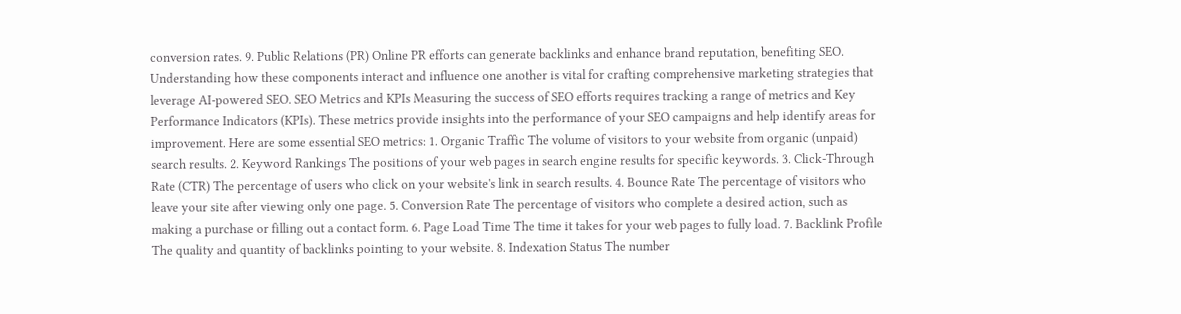conversion rates. 9. Public Relations (PR) Online PR efforts can generate backlinks and enhance brand reputation, benefiting SEO. Understanding how these components interact and influence one another is vital for crafting comprehensive marketing strategies that leverage AI-powered SEO. SEO Metrics and KPIs Measuring the success of SEO efforts requires tracking a range of metrics and Key Performance Indicators (KPIs). These metrics provide insights into the performance of your SEO campaigns and help identify areas for improvement. Here are some essential SEO metrics: 1. Organic Traffic The volume of visitors to your website from organic (unpaid) search results. 2. Keyword Rankings The positions of your web pages in search engine results for specific keywords. 3. Click-Through Rate (CTR) The percentage of users who click on your website's link in search results. 4. Bounce Rate The percentage of visitors who leave your site after viewing only one page. 5. Conversion Rate The percentage of visitors who complete a desired action, such as making a purchase or filling out a contact form. 6. Page Load Time The time it takes for your web pages to fully load. 7. Backlink Profile The quality and quantity of backlinks pointing to your website. 8. Indexation Status The number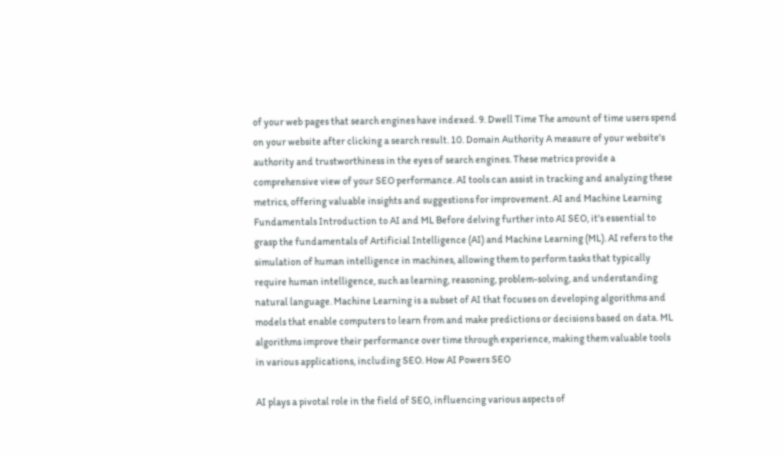of your web pages that search engines have indexed. 9. Dwell Time The amount of time users spend on your website after clicking a search result. 10. Domain Authority A measure of your website's authority and trustworthiness in the eyes of search engines. These metrics provide a comprehensive view of your SEO performance. AI tools can assist in tracking and analyzing these metrics, offering valuable insights and suggestions for improvement. AI and Machine Learning Fundamentals Introduction to AI and ML Before delving further into AI SEO, it's essential to grasp the fundamentals of Artificial Intelligence (AI) and Machine Learning (ML). AI refers to the simulation of human intelligence in machines, allowing them to perform tasks that typically require human intelligence, such as learning, reasoning, problem-solving, and understanding natural language. Machine Learning is a subset of AI that focuses on developing algorithms and models that enable computers to learn from and make predictions or decisions based on data. ML algorithms improve their performance over time through experience, making them valuable tools in various applications, including SEO. How AI Powers SEO

AI plays a pivotal role in the field of SEO, influencing various aspects of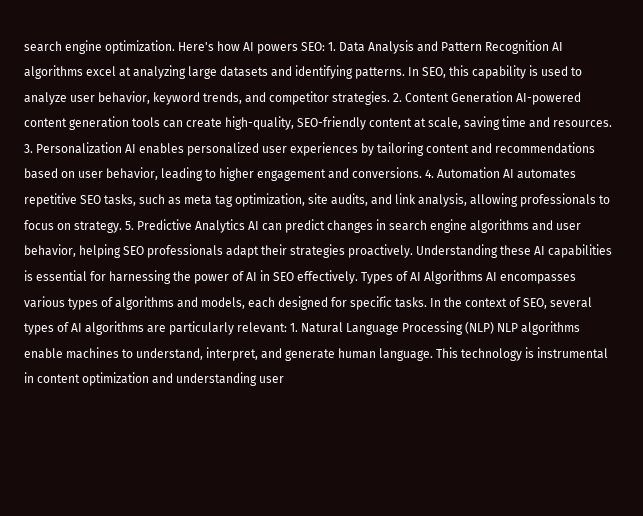search engine optimization. Here's how AI powers SEO: 1. Data Analysis and Pattern Recognition AI algorithms excel at analyzing large datasets and identifying patterns. In SEO, this capability is used to analyze user behavior, keyword trends, and competitor strategies. 2. Content Generation AI-powered content generation tools can create high-quality, SEO-friendly content at scale, saving time and resources. 3. Personalization AI enables personalized user experiences by tailoring content and recommendations based on user behavior, leading to higher engagement and conversions. 4. Automation AI automates repetitive SEO tasks, such as meta tag optimization, site audits, and link analysis, allowing professionals to focus on strategy. 5. Predictive Analytics AI can predict changes in search engine algorithms and user behavior, helping SEO professionals adapt their strategies proactively. Understanding these AI capabilities is essential for harnessing the power of AI in SEO effectively. Types of AI Algorithms AI encompasses various types of algorithms and models, each designed for specific tasks. In the context of SEO, several types of AI algorithms are particularly relevant: 1. Natural Language Processing (NLP) NLP algorithms enable machines to understand, interpret, and generate human language. This technology is instrumental in content optimization and understanding user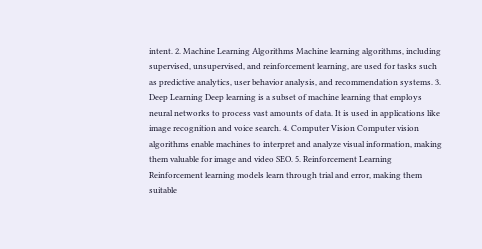intent. 2. Machine Learning Algorithms Machine learning algorithms, including supervised, unsupervised, and reinforcement learning, are used for tasks such as predictive analytics, user behavior analysis, and recommendation systems. 3. Deep Learning Deep learning is a subset of machine learning that employs neural networks to process vast amounts of data. It is used in applications like image recognition and voice search. 4. Computer Vision Computer vision algorithms enable machines to interpret and analyze visual information, making them valuable for image and video SEO. 5. Reinforcement Learning Reinforcement learning models learn through trial and error, making them suitable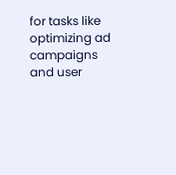for tasks like optimizing ad campaigns and user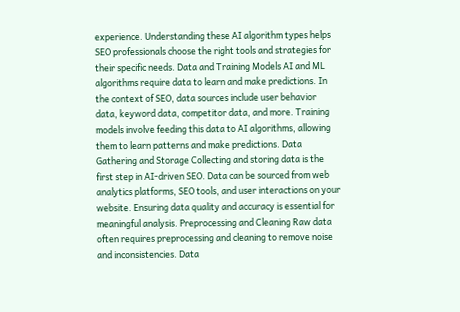experience. Understanding these AI algorithm types helps SEO professionals choose the right tools and strategies for their specific needs. Data and Training Models AI and ML algorithms require data to learn and make predictions. In the context of SEO, data sources include user behavior data, keyword data, competitor data, and more. Training models involve feeding this data to AI algorithms, allowing them to learn patterns and make predictions. Data Gathering and Storage Collecting and storing data is the first step in AI-driven SEO. Data can be sourced from web analytics platforms, SEO tools, and user interactions on your website. Ensuring data quality and accuracy is essential for meaningful analysis. Preprocessing and Cleaning Raw data often requires preprocessing and cleaning to remove noise and inconsistencies. Data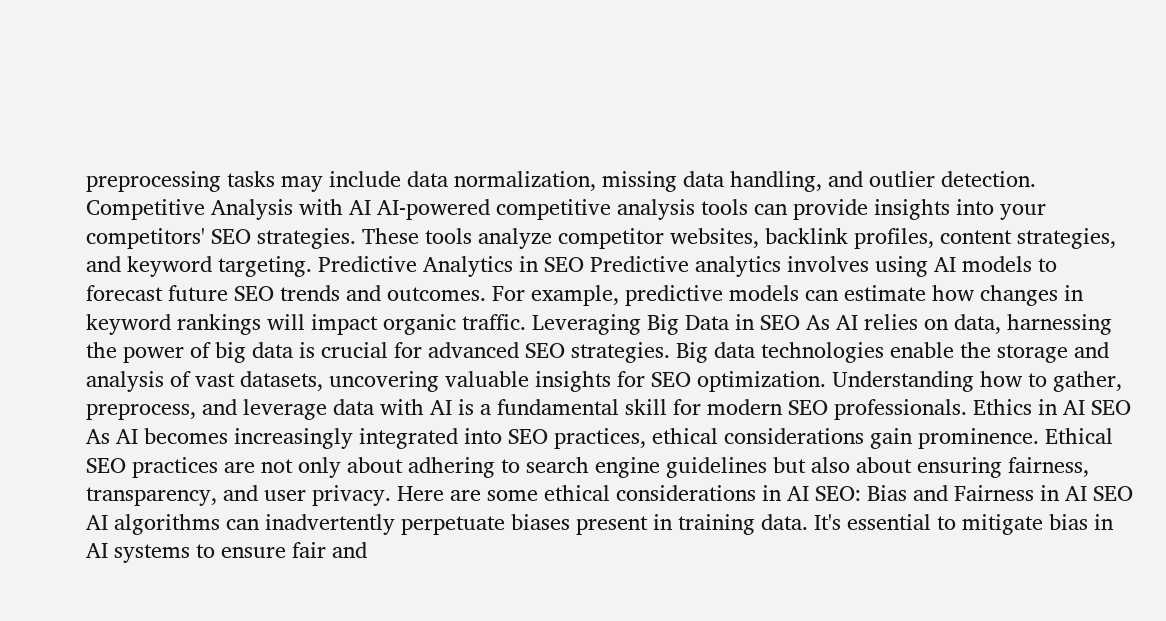preprocessing tasks may include data normalization, missing data handling, and outlier detection. Competitive Analysis with AI AI-powered competitive analysis tools can provide insights into your competitors' SEO strategies. These tools analyze competitor websites, backlink profiles, content strategies, and keyword targeting. Predictive Analytics in SEO Predictive analytics involves using AI models to forecast future SEO trends and outcomes. For example, predictive models can estimate how changes in keyword rankings will impact organic traffic. Leveraging Big Data in SEO As AI relies on data, harnessing the power of big data is crucial for advanced SEO strategies. Big data technologies enable the storage and analysis of vast datasets, uncovering valuable insights for SEO optimization. Understanding how to gather, preprocess, and leverage data with AI is a fundamental skill for modern SEO professionals. Ethics in AI SEO As AI becomes increasingly integrated into SEO practices, ethical considerations gain prominence. Ethical SEO practices are not only about adhering to search engine guidelines but also about ensuring fairness, transparency, and user privacy. Here are some ethical considerations in AI SEO: Bias and Fairness in AI SEO AI algorithms can inadvertently perpetuate biases present in training data. It's essential to mitigate bias in AI systems to ensure fair and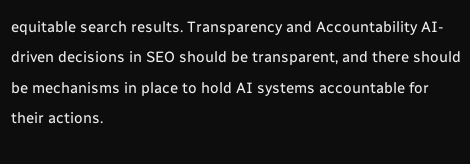equitable search results. Transparency and Accountability AI-driven decisions in SEO should be transparent, and there should be mechanisms in place to hold AI systems accountable for their actions.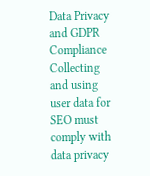Data Privacy and GDPR Compliance Collecting and using user data for SEO must comply with data privacy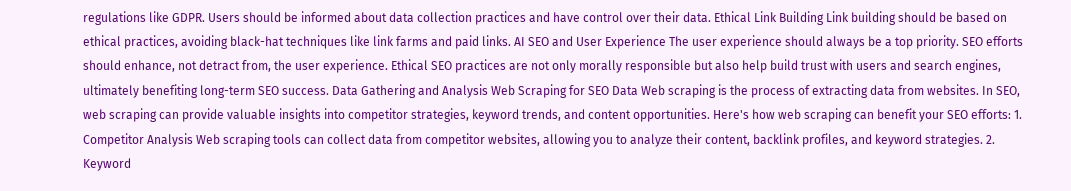regulations like GDPR. Users should be informed about data collection practices and have control over their data. Ethical Link Building Link building should be based on ethical practices, avoiding black-hat techniques like link farms and paid links. AI SEO and User Experience The user experience should always be a top priority. SEO efforts should enhance, not detract from, the user experience. Ethical SEO practices are not only morally responsible but also help build trust with users and search engines, ultimately benefiting long-term SEO success. Data Gathering and Analysis Web Scraping for SEO Data Web scraping is the process of extracting data from websites. In SEO, web scraping can provide valuable insights into competitor strategies, keyword trends, and content opportunities. Here's how web scraping can benefit your SEO efforts: 1. Competitor Analysis Web scraping tools can collect data from competitor websites, allowing you to analyze their content, backlink profiles, and keyword strategies. 2. Keyword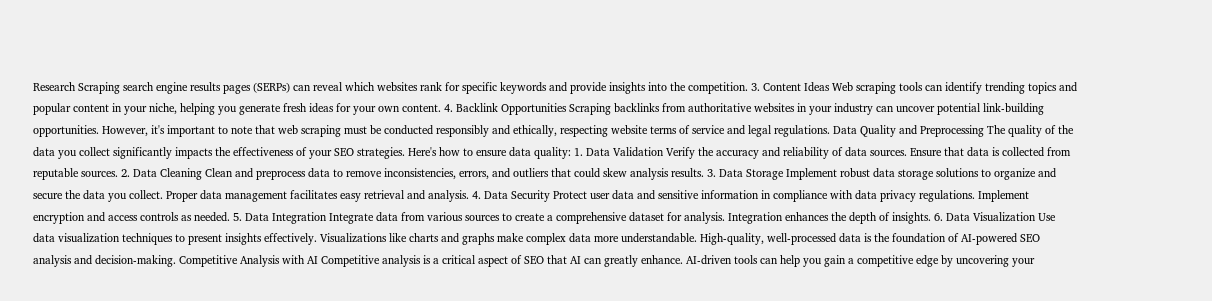Research Scraping search engine results pages (SERPs) can reveal which websites rank for specific keywords and provide insights into the competition. 3. Content Ideas Web scraping tools can identify trending topics and popular content in your niche, helping you generate fresh ideas for your own content. 4. Backlink Opportunities Scraping backlinks from authoritative websites in your industry can uncover potential link-building opportunities. However, it's important to note that web scraping must be conducted responsibly and ethically, respecting website terms of service and legal regulations. Data Quality and Preprocessing The quality of the data you collect significantly impacts the effectiveness of your SEO strategies. Here's how to ensure data quality: 1. Data Validation Verify the accuracy and reliability of data sources. Ensure that data is collected from reputable sources. 2. Data Cleaning Clean and preprocess data to remove inconsistencies, errors, and outliers that could skew analysis results. 3. Data Storage Implement robust data storage solutions to organize and secure the data you collect. Proper data management facilitates easy retrieval and analysis. 4. Data Security Protect user data and sensitive information in compliance with data privacy regulations. Implement encryption and access controls as needed. 5. Data Integration Integrate data from various sources to create a comprehensive dataset for analysis. Integration enhances the depth of insights. 6. Data Visualization Use data visualization techniques to present insights effectively. Visualizations like charts and graphs make complex data more understandable. High-quality, well-processed data is the foundation of AI-powered SEO analysis and decision-making. Competitive Analysis with AI Competitive analysis is a critical aspect of SEO that AI can greatly enhance. AI-driven tools can help you gain a competitive edge by uncovering your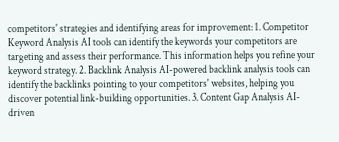competitors' strategies and identifying areas for improvement: 1. Competitor Keyword Analysis AI tools can identify the keywords your competitors are targeting and assess their performance. This information helps you refine your keyword strategy. 2. Backlink Analysis AI-powered backlink analysis tools can identify the backlinks pointing to your competitors' websites, helping you discover potential link-building opportunities. 3. Content Gap Analysis AI-driven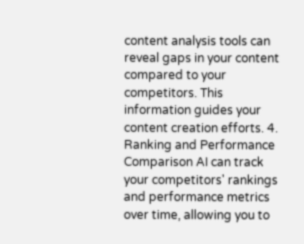content analysis tools can reveal gaps in your content compared to your competitors. This information guides your content creation efforts. 4. Ranking and Performance Comparison AI can track your competitors' rankings and performance metrics over time, allowing you to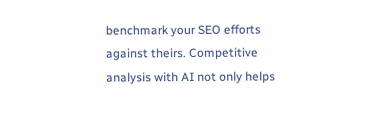benchmark your SEO efforts against theirs. Competitive analysis with AI not only helps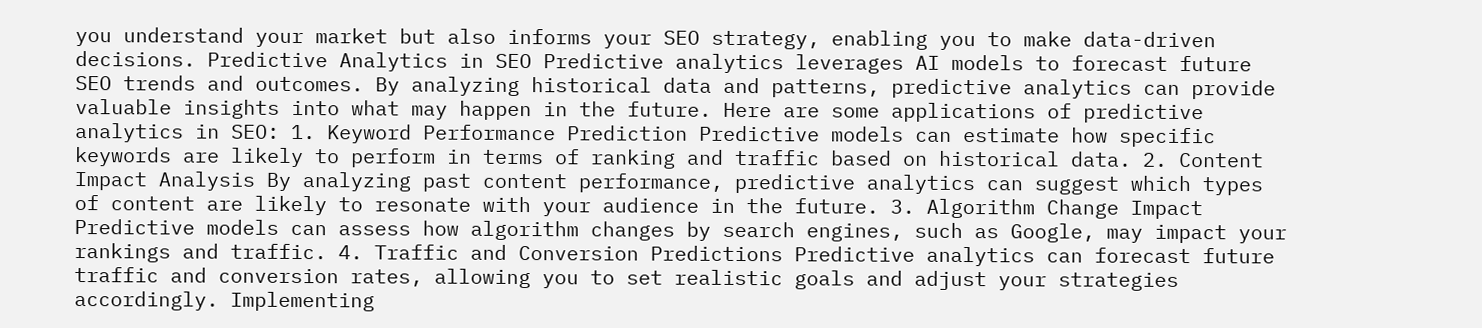you understand your market but also informs your SEO strategy, enabling you to make data-driven decisions. Predictive Analytics in SEO Predictive analytics leverages AI models to forecast future SEO trends and outcomes. By analyzing historical data and patterns, predictive analytics can provide valuable insights into what may happen in the future. Here are some applications of predictive analytics in SEO: 1. Keyword Performance Prediction Predictive models can estimate how specific keywords are likely to perform in terms of ranking and traffic based on historical data. 2. Content Impact Analysis By analyzing past content performance, predictive analytics can suggest which types of content are likely to resonate with your audience in the future. 3. Algorithm Change Impact Predictive models can assess how algorithm changes by search engines, such as Google, may impact your rankings and traffic. 4. Traffic and Conversion Predictions Predictive analytics can forecast future traffic and conversion rates, allowing you to set realistic goals and adjust your strategies accordingly. Implementing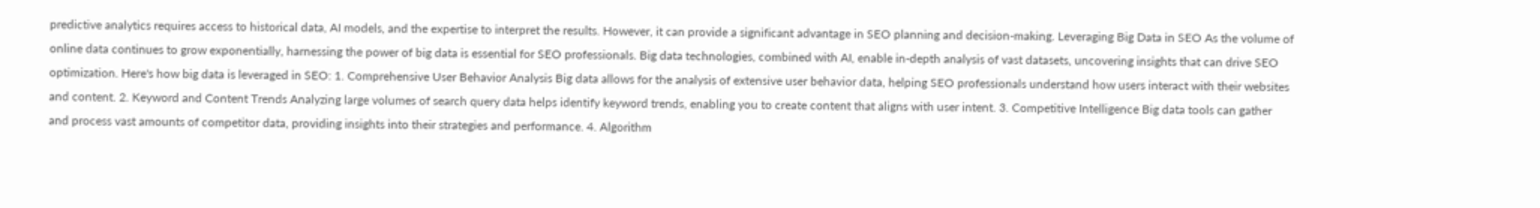predictive analytics requires access to historical data, AI models, and the expertise to interpret the results. However, it can provide a significant advantage in SEO planning and decision-making. Leveraging Big Data in SEO As the volume of online data continues to grow exponentially, harnessing the power of big data is essential for SEO professionals. Big data technologies, combined with AI, enable in-depth analysis of vast datasets, uncovering insights that can drive SEO optimization. Here's how big data is leveraged in SEO: 1. Comprehensive User Behavior Analysis Big data allows for the analysis of extensive user behavior data, helping SEO professionals understand how users interact with their websites and content. 2. Keyword and Content Trends Analyzing large volumes of search query data helps identify keyword trends, enabling you to create content that aligns with user intent. 3. Competitive Intelligence Big data tools can gather and process vast amounts of competitor data, providing insights into their strategies and performance. 4. Algorithm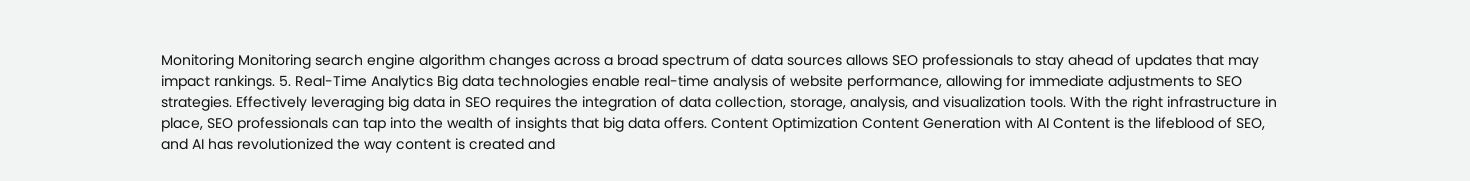Monitoring Monitoring search engine algorithm changes across a broad spectrum of data sources allows SEO professionals to stay ahead of updates that may impact rankings. 5. Real-Time Analytics Big data technologies enable real-time analysis of website performance, allowing for immediate adjustments to SEO strategies. Effectively leveraging big data in SEO requires the integration of data collection, storage, analysis, and visualization tools. With the right infrastructure in place, SEO professionals can tap into the wealth of insights that big data offers. Content Optimization Content Generation with AI Content is the lifeblood of SEO, and AI has revolutionized the way content is created and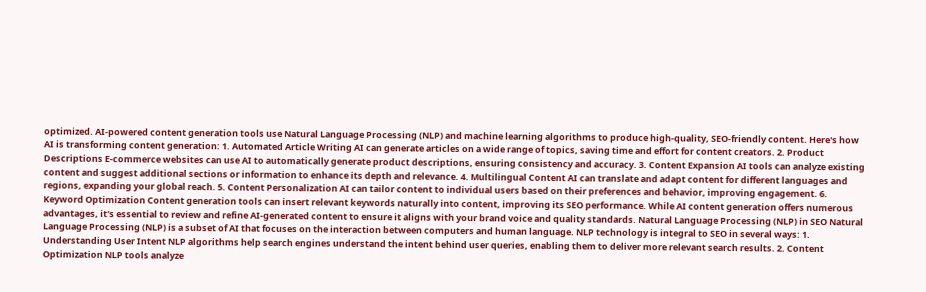optimized. AI-powered content generation tools use Natural Language Processing (NLP) and machine learning algorithms to produce high-quality, SEO-friendly content. Here's how AI is transforming content generation: 1. Automated Article Writing AI can generate articles on a wide range of topics, saving time and effort for content creators. 2. Product Descriptions E-commerce websites can use AI to automatically generate product descriptions, ensuring consistency and accuracy. 3. Content Expansion AI tools can analyze existing content and suggest additional sections or information to enhance its depth and relevance. 4. Multilingual Content AI can translate and adapt content for different languages and regions, expanding your global reach. 5. Content Personalization AI can tailor content to individual users based on their preferences and behavior, improving engagement. 6. Keyword Optimization Content generation tools can insert relevant keywords naturally into content, improving its SEO performance. While AI content generation offers numerous advantages, it's essential to review and refine AI-generated content to ensure it aligns with your brand voice and quality standards. Natural Language Processing (NLP) in SEO Natural Language Processing (NLP) is a subset of AI that focuses on the interaction between computers and human language. NLP technology is integral to SEO in several ways: 1. Understanding User Intent NLP algorithms help search engines understand the intent behind user queries, enabling them to deliver more relevant search results. 2. Content Optimization NLP tools analyze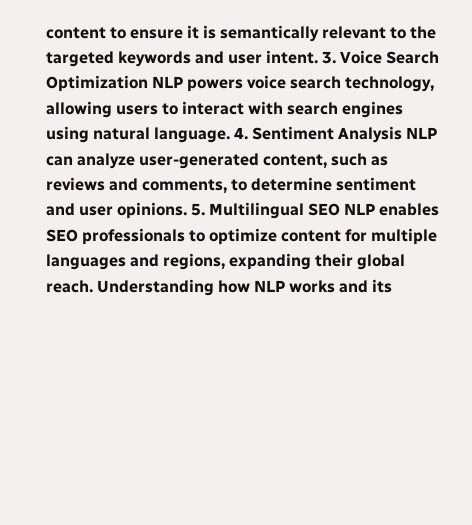content to ensure it is semantically relevant to the targeted keywords and user intent. 3. Voice Search Optimization NLP powers voice search technology, allowing users to interact with search engines using natural language. 4. Sentiment Analysis NLP can analyze user-generated content, such as reviews and comments, to determine sentiment and user opinions. 5. Multilingual SEO NLP enables SEO professionals to optimize content for multiple languages and regions, expanding their global reach. Understanding how NLP works and its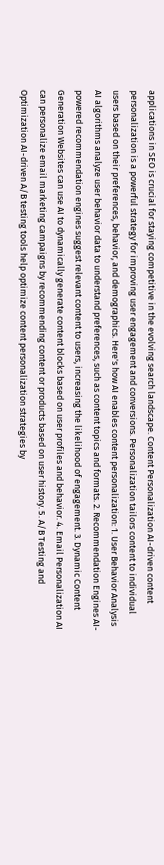applications in SEO is crucial for staying competitive in the evolving search landscape. Content Personalization AI-driven content personalization is a powerful strategy for improving user engagement and conversions. Personalization tailors content to individual users based on their preferences, behavior, and demographics. Here's how AI enables content personalization: 1. User Behavior Analysis AI algorithms analyze user behavior data to understand preferences, such as content topics and formats. 2. Recommendation Engines AI-powered recommendation engines suggest relevant content to users, increasing the likelihood of engagement. 3. Dynamic Content Generation Websites can use AI to dynamically generate content blocks based on user profiles and behavior. 4. Email Personalization AI can personalize email marketing campaigns by recommending content or products based on user history. 5. A/B Testing and Optimization AI-driven A/B testing tools help optimize content personalization strategies by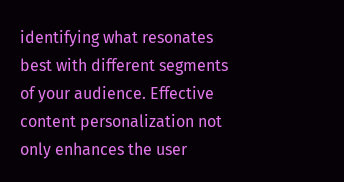identifying what resonates best with different segments of your audience. Effective content personalization not only enhances the user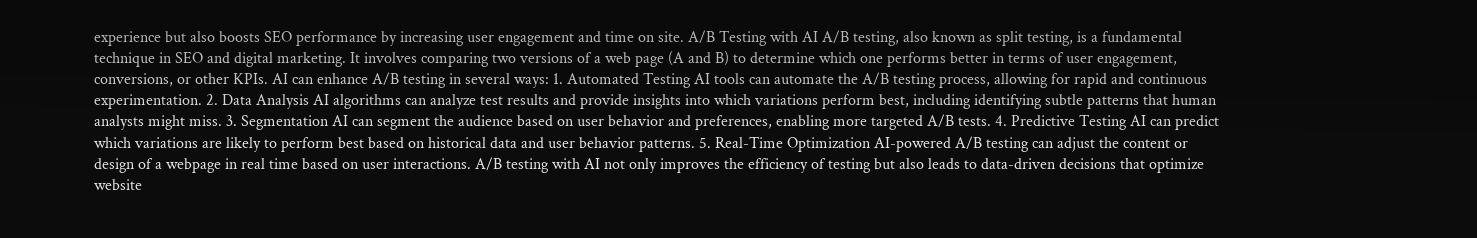experience but also boosts SEO performance by increasing user engagement and time on site. A/B Testing with AI A/B testing, also known as split testing, is a fundamental technique in SEO and digital marketing. It involves comparing two versions of a web page (A and B) to determine which one performs better in terms of user engagement, conversions, or other KPIs. AI can enhance A/B testing in several ways: 1. Automated Testing AI tools can automate the A/B testing process, allowing for rapid and continuous experimentation. 2. Data Analysis AI algorithms can analyze test results and provide insights into which variations perform best, including identifying subtle patterns that human analysts might miss. 3. Segmentation AI can segment the audience based on user behavior and preferences, enabling more targeted A/B tests. 4. Predictive Testing AI can predict which variations are likely to perform best based on historical data and user behavior patterns. 5. Real-Time Optimization AI-powered A/B testing can adjust the content or design of a webpage in real time based on user interactions. A/B testing with AI not only improves the efficiency of testing but also leads to data-driven decisions that optimize website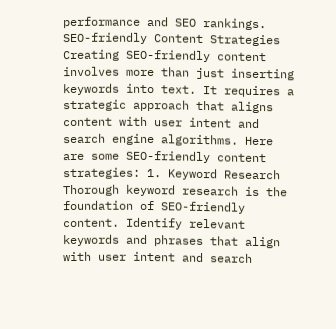performance and SEO rankings. SEO-friendly Content Strategies Creating SEO-friendly content involves more than just inserting keywords into text. It requires a strategic approach that aligns content with user intent and search engine algorithms. Here are some SEO-friendly content strategies: 1. Keyword Research Thorough keyword research is the foundation of SEO-friendly content. Identify relevant keywords and phrases that align with user intent and search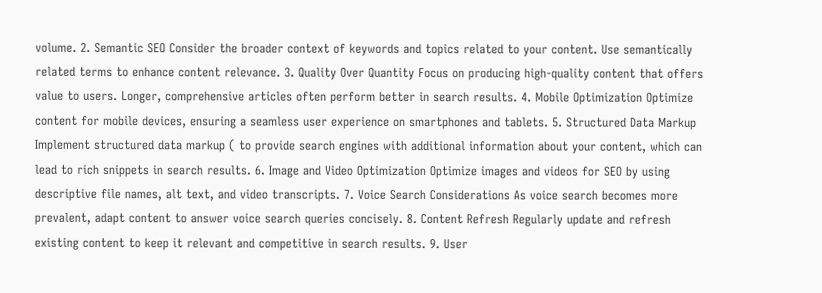volume. 2. Semantic SEO Consider the broader context of keywords and topics related to your content. Use semantically related terms to enhance content relevance. 3. Quality Over Quantity Focus on producing high-quality content that offers value to users. Longer, comprehensive articles often perform better in search results. 4. Mobile Optimization Optimize content for mobile devices, ensuring a seamless user experience on smartphones and tablets. 5. Structured Data Markup Implement structured data markup ( to provide search engines with additional information about your content, which can lead to rich snippets in search results. 6. Image and Video Optimization Optimize images and videos for SEO by using descriptive file names, alt text, and video transcripts. 7. Voice Search Considerations As voice search becomes more prevalent, adapt content to answer voice search queries concisely. 8. Content Refresh Regularly update and refresh existing content to keep it relevant and competitive in search results. 9. User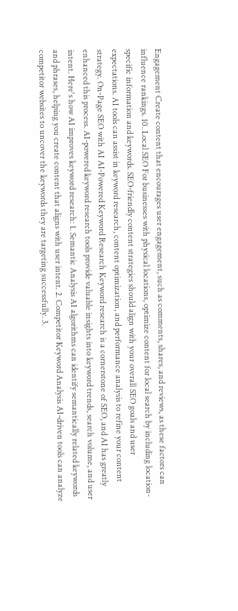Engagement Create content that encourages user engagement, such as comments, shares, and reviews, as these factors can influence rankings. 10. Local SEO For businesses with physical locations, optimize content for local search by including location-specific information and keywords. SEO-friendly content strategies should align with your overall SEO goals and user expectations. AI tools can assist in keyword research, content optimization, and performance analysis to refine your content strategy. On-Page SEO with AI AI-Powered Keyword Research Keyword research is a cornerstone of SEO, and AI has greatly enhanced this process. AI-powered keyword research tools provide valuable insights into keyword trends, search volume, and user intent. Here's how AI improves keyword research: 1. Semantic Analysis AI algorithms can identify semantically related keywords and phrases, helping you create content that aligns with user intent. 2. Competitor Keyword Analysis AI-driven tools can analyze competitor websites to uncover the keywords they are targeting successfully. 3.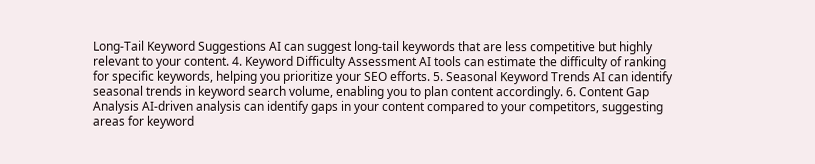Long-Tail Keyword Suggestions AI can suggest long-tail keywords that are less competitive but highly relevant to your content. 4. Keyword Difficulty Assessment AI tools can estimate the difficulty of ranking for specific keywords, helping you prioritize your SEO efforts. 5. Seasonal Keyword Trends AI can identify seasonal trends in keyword search volume, enabling you to plan content accordingly. 6. Content Gap Analysis AI-driven analysis can identify gaps in your content compared to your competitors, suggesting areas for keyword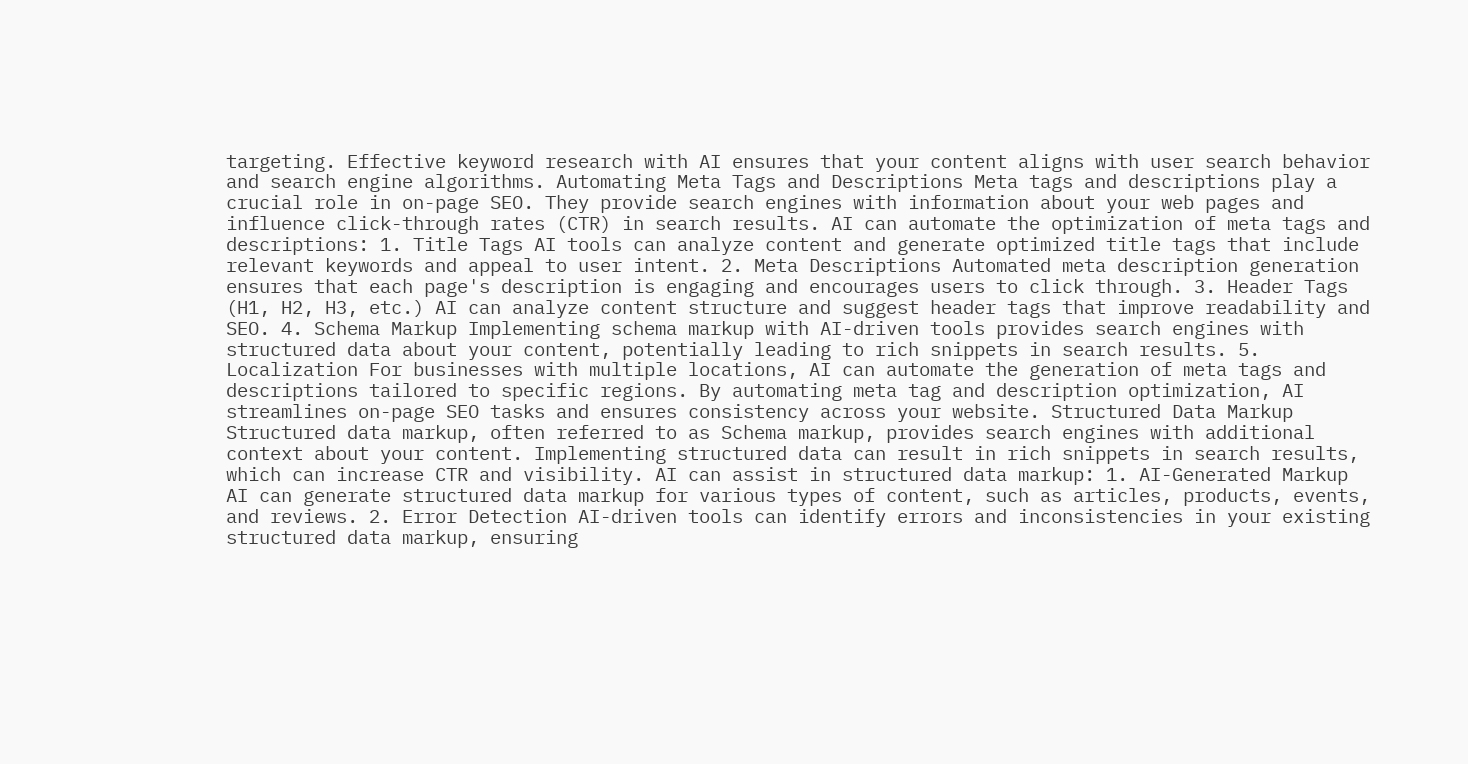targeting. Effective keyword research with AI ensures that your content aligns with user search behavior and search engine algorithms. Automating Meta Tags and Descriptions Meta tags and descriptions play a crucial role in on-page SEO. They provide search engines with information about your web pages and influence click-through rates (CTR) in search results. AI can automate the optimization of meta tags and descriptions: 1. Title Tags AI tools can analyze content and generate optimized title tags that include relevant keywords and appeal to user intent. 2. Meta Descriptions Automated meta description generation ensures that each page's description is engaging and encourages users to click through. 3. Header Tags (H1, H2, H3, etc.) AI can analyze content structure and suggest header tags that improve readability and SEO. 4. Schema Markup Implementing schema markup with AI-driven tools provides search engines with structured data about your content, potentially leading to rich snippets in search results. 5. Localization For businesses with multiple locations, AI can automate the generation of meta tags and descriptions tailored to specific regions. By automating meta tag and description optimization, AI streamlines on-page SEO tasks and ensures consistency across your website. Structured Data Markup Structured data markup, often referred to as Schema markup, provides search engines with additional context about your content. Implementing structured data can result in rich snippets in search results, which can increase CTR and visibility. AI can assist in structured data markup: 1. AI-Generated Markup AI can generate structured data markup for various types of content, such as articles, products, events, and reviews. 2. Error Detection AI-driven tools can identify errors and inconsistencies in your existing structured data markup, ensuring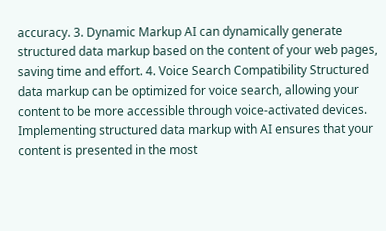accuracy. 3. Dynamic Markup AI can dynamically generate structured data markup based on the content of your web pages, saving time and effort. 4. Voice Search Compatibility Structured data markup can be optimized for voice search, allowing your content to be more accessible through voice-activated devices. Implementing structured data markup with AI ensures that your content is presented in the most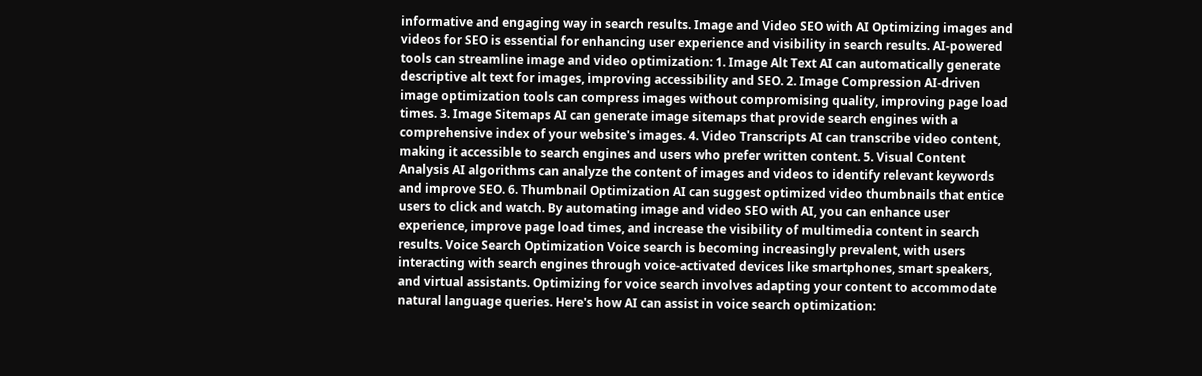informative and engaging way in search results. Image and Video SEO with AI Optimizing images and videos for SEO is essential for enhancing user experience and visibility in search results. AI-powered tools can streamline image and video optimization: 1. Image Alt Text AI can automatically generate descriptive alt text for images, improving accessibility and SEO. 2. Image Compression AI-driven image optimization tools can compress images without compromising quality, improving page load times. 3. Image Sitemaps AI can generate image sitemaps that provide search engines with a comprehensive index of your website's images. 4. Video Transcripts AI can transcribe video content, making it accessible to search engines and users who prefer written content. 5. Visual Content Analysis AI algorithms can analyze the content of images and videos to identify relevant keywords and improve SEO. 6. Thumbnail Optimization AI can suggest optimized video thumbnails that entice users to click and watch. By automating image and video SEO with AI, you can enhance user experience, improve page load times, and increase the visibility of multimedia content in search results. Voice Search Optimization Voice search is becoming increasingly prevalent, with users interacting with search engines through voice-activated devices like smartphones, smart speakers, and virtual assistants. Optimizing for voice search involves adapting your content to accommodate natural language queries. Here's how AI can assist in voice search optimization: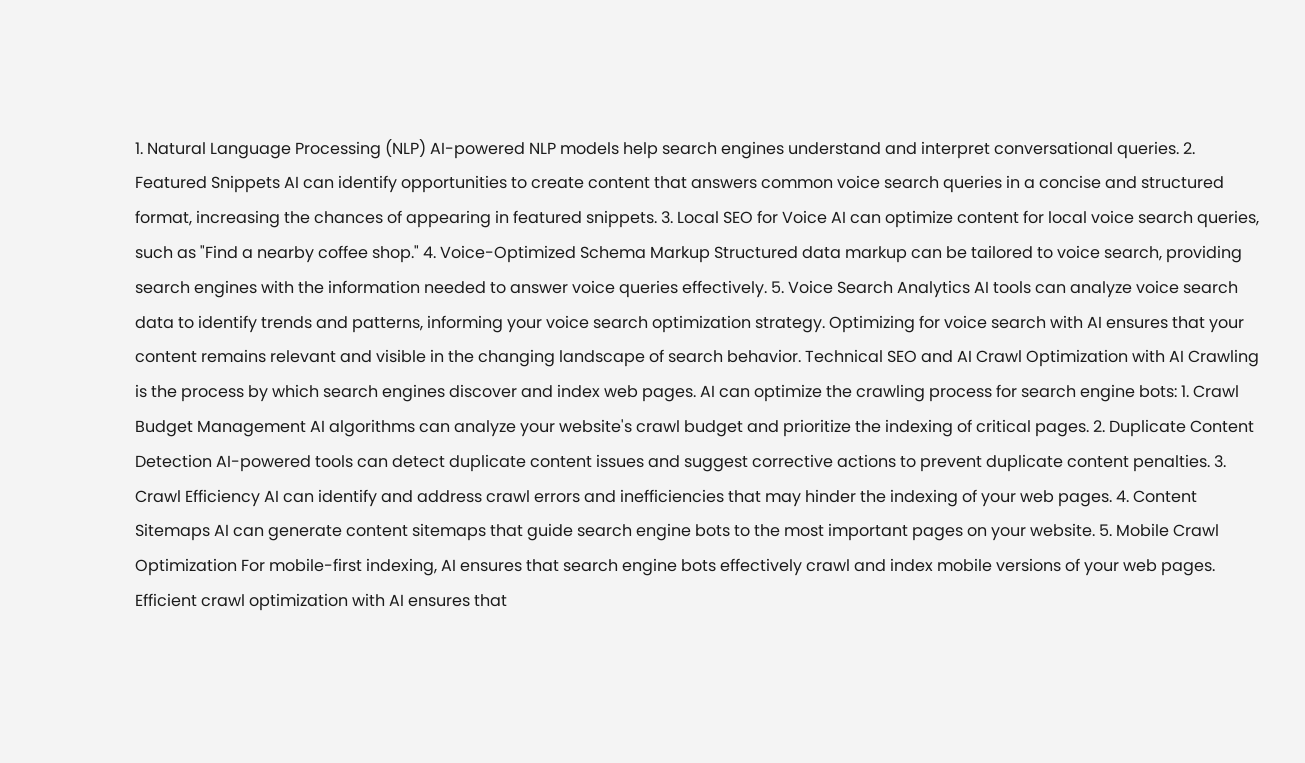1. Natural Language Processing (NLP) AI-powered NLP models help search engines understand and interpret conversational queries. 2. Featured Snippets AI can identify opportunities to create content that answers common voice search queries in a concise and structured format, increasing the chances of appearing in featured snippets. 3. Local SEO for Voice AI can optimize content for local voice search queries, such as "Find a nearby coffee shop." 4. Voice-Optimized Schema Markup Structured data markup can be tailored to voice search, providing search engines with the information needed to answer voice queries effectively. 5. Voice Search Analytics AI tools can analyze voice search data to identify trends and patterns, informing your voice search optimization strategy. Optimizing for voice search with AI ensures that your content remains relevant and visible in the changing landscape of search behavior. Technical SEO and AI Crawl Optimization with AI Crawling is the process by which search engines discover and index web pages. AI can optimize the crawling process for search engine bots: 1. Crawl Budget Management AI algorithms can analyze your website's crawl budget and prioritize the indexing of critical pages. 2. Duplicate Content Detection AI-powered tools can detect duplicate content issues and suggest corrective actions to prevent duplicate content penalties. 3. Crawl Efficiency AI can identify and address crawl errors and inefficiencies that may hinder the indexing of your web pages. 4. Content Sitemaps AI can generate content sitemaps that guide search engine bots to the most important pages on your website. 5. Mobile Crawl Optimization For mobile-first indexing, AI ensures that search engine bots effectively crawl and index mobile versions of your web pages. Efficient crawl optimization with AI ensures that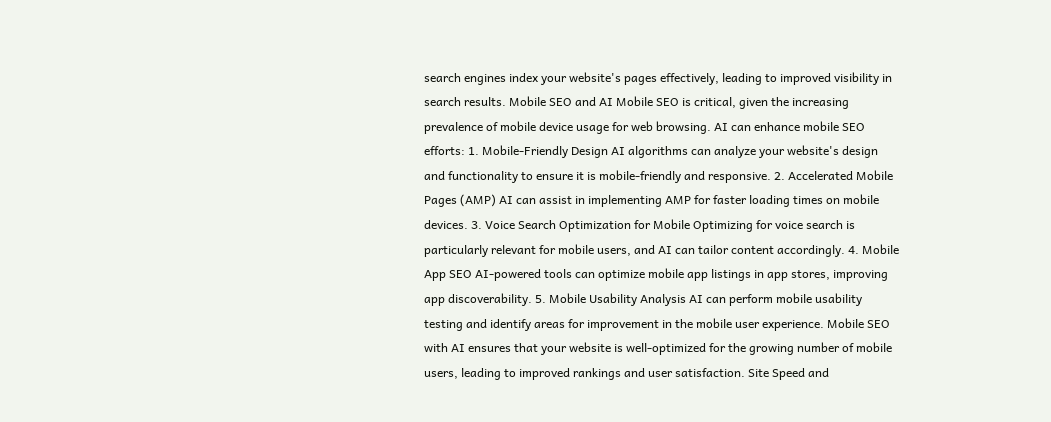search engines index your website's pages effectively, leading to improved visibility in search results. Mobile SEO and AI Mobile SEO is critical, given the increasing prevalence of mobile device usage for web browsing. AI can enhance mobile SEO efforts: 1. Mobile-Friendly Design AI algorithms can analyze your website's design and functionality to ensure it is mobile-friendly and responsive. 2. Accelerated Mobile Pages (AMP) AI can assist in implementing AMP for faster loading times on mobile devices. 3. Voice Search Optimization for Mobile Optimizing for voice search is particularly relevant for mobile users, and AI can tailor content accordingly. 4. Mobile App SEO AI-powered tools can optimize mobile app listings in app stores, improving app discoverability. 5. Mobile Usability Analysis AI can perform mobile usability testing and identify areas for improvement in the mobile user experience. Mobile SEO with AI ensures that your website is well-optimized for the growing number of mobile users, leading to improved rankings and user satisfaction. Site Speed and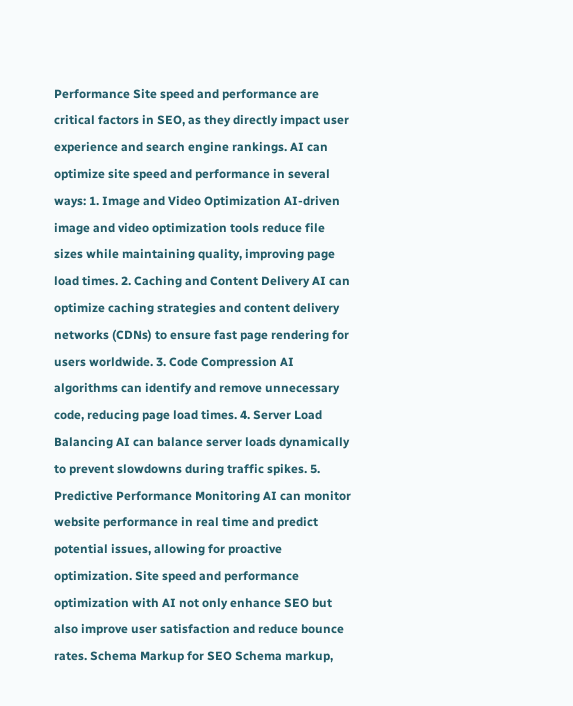Performance Site speed and performance are critical factors in SEO, as they directly impact user experience and search engine rankings. AI can optimize site speed and performance in several ways: 1. Image and Video Optimization AI-driven image and video optimization tools reduce file sizes while maintaining quality, improving page load times. 2. Caching and Content Delivery AI can optimize caching strategies and content delivery networks (CDNs) to ensure fast page rendering for users worldwide. 3. Code Compression AI algorithms can identify and remove unnecessary code, reducing page load times. 4. Server Load Balancing AI can balance server loads dynamically to prevent slowdowns during traffic spikes. 5. Predictive Performance Monitoring AI can monitor website performance in real time and predict potential issues, allowing for proactive optimization. Site speed and performance optimization with AI not only enhance SEO but also improve user satisfaction and reduce bounce rates. Schema Markup for SEO Schema markup,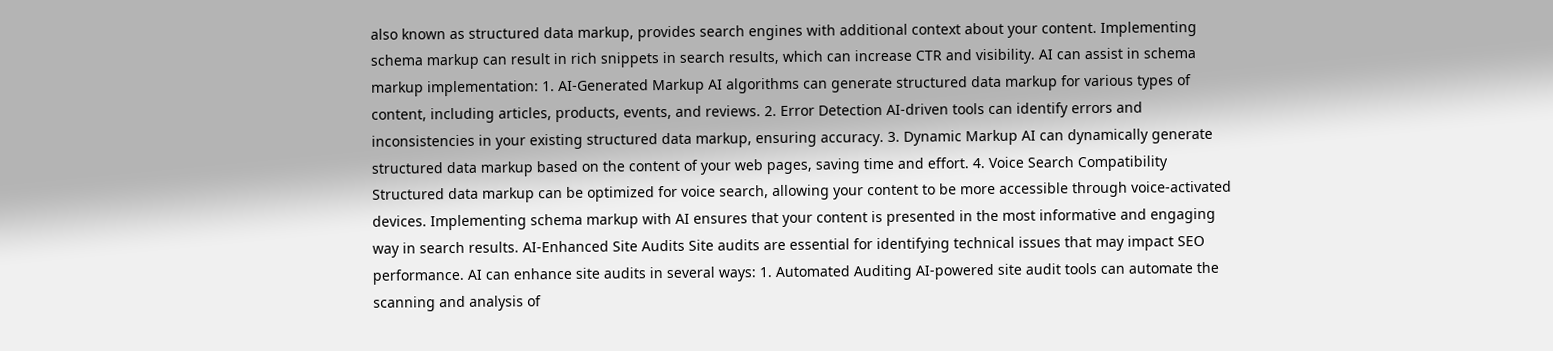also known as structured data markup, provides search engines with additional context about your content. Implementing schema markup can result in rich snippets in search results, which can increase CTR and visibility. AI can assist in schema markup implementation: 1. AI-Generated Markup AI algorithms can generate structured data markup for various types of content, including articles, products, events, and reviews. 2. Error Detection AI-driven tools can identify errors and inconsistencies in your existing structured data markup, ensuring accuracy. 3. Dynamic Markup AI can dynamically generate structured data markup based on the content of your web pages, saving time and effort. 4. Voice Search Compatibility Structured data markup can be optimized for voice search, allowing your content to be more accessible through voice-activated devices. Implementing schema markup with AI ensures that your content is presented in the most informative and engaging way in search results. AI-Enhanced Site Audits Site audits are essential for identifying technical issues that may impact SEO performance. AI can enhance site audits in several ways: 1. Automated Auditing AI-powered site audit tools can automate the scanning and analysis of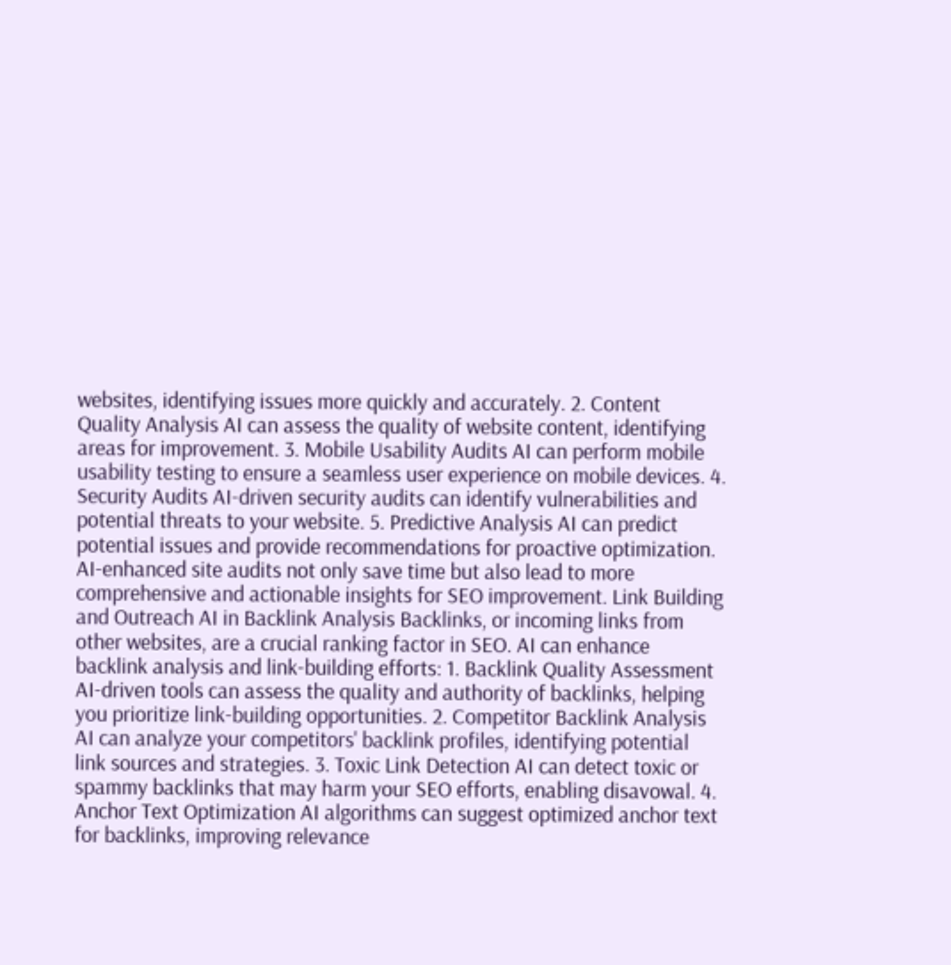websites, identifying issues more quickly and accurately. 2. Content Quality Analysis AI can assess the quality of website content, identifying areas for improvement. 3. Mobile Usability Audits AI can perform mobile usability testing to ensure a seamless user experience on mobile devices. 4. Security Audits AI-driven security audits can identify vulnerabilities and potential threats to your website. 5. Predictive Analysis AI can predict potential issues and provide recommendations for proactive optimization. AI-enhanced site audits not only save time but also lead to more comprehensive and actionable insights for SEO improvement. Link Building and Outreach AI in Backlink Analysis Backlinks, or incoming links from other websites, are a crucial ranking factor in SEO. AI can enhance backlink analysis and link-building efforts: 1. Backlink Quality Assessment AI-driven tools can assess the quality and authority of backlinks, helping you prioritize link-building opportunities. 2. Competitor Backlink Analysis AI can analyze your competitors' backlink profiles, identifying potential link sources and strategies. 3. Toxic Link Detection AI can detect toxic or spammy backlinks that may harm your SEO efforts, enabling disavowal. 4. Anchor Text Optimization AI algorithms can suggest optimized anchor text for backlinks, improving relevance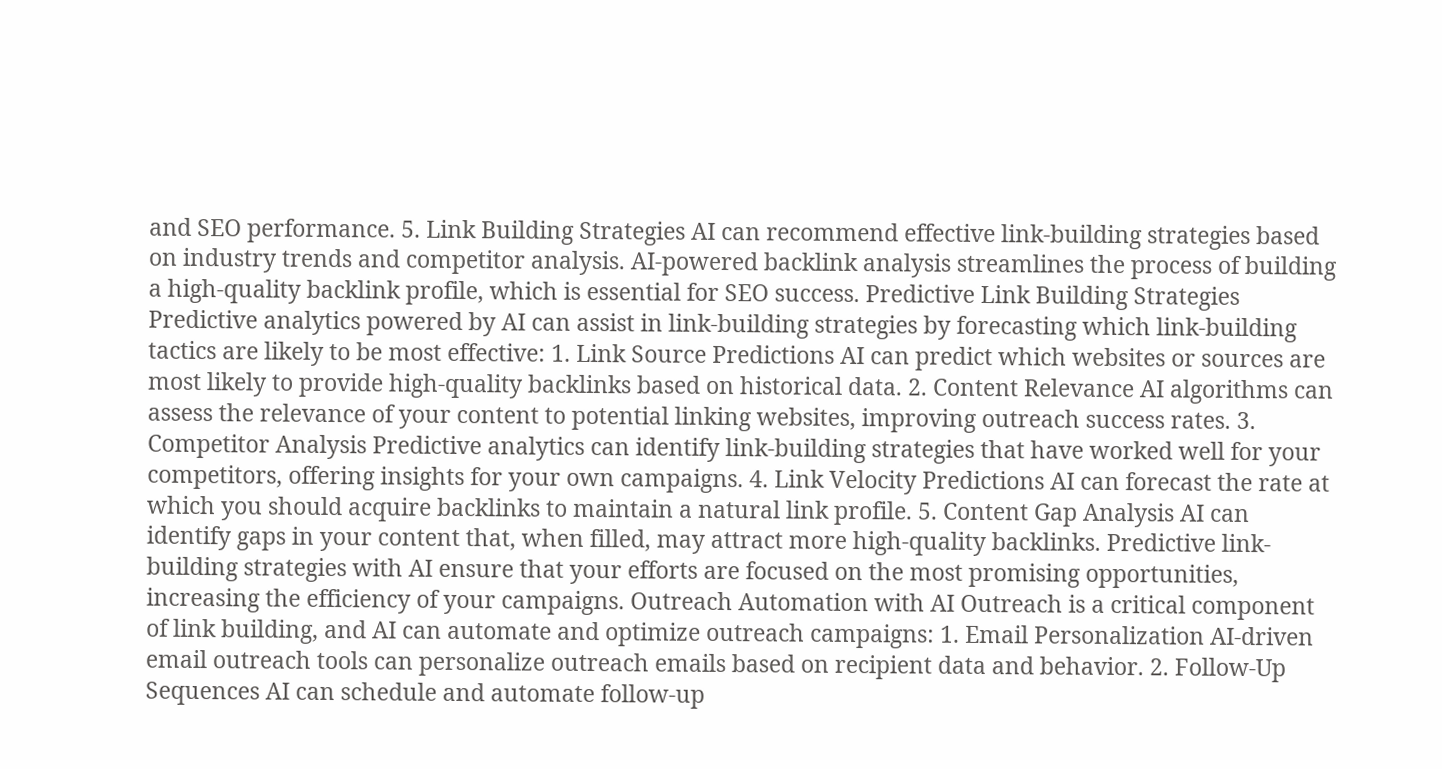and SEO performance. 5. Link Building Strategies AI can recommend effective link-building strategies based on industry trends and competitor analysis. AI-powered backlink analysis streamlines the process of building a high-quality backlink profile, which is essential for SEO success. Predictive Link Building Strategies Predictive analytics powered by AI can assist in link-building strategies by forecasting which link-building tactics are likely to be most effective: 1. Link Source Predictions AI can predict which websites or sources are most likely to provide high-quality backlinks based on historical data. 2. Content Relevance AI algorithms can assess the relevance of your content to potential linking websites, improving outreach success rates. 3. Competitor Analysis Predictive analytics can identify link-building strategies that have worked well for your competitors, offering insights for your own campaigns. 4. Link Velocity Predictions AI can forecast the rate at which you should acquire backlinks to maintain a natural link profile. 5. Content Gap Analysis AI can identify gaps in your content that, when filled, may attract more high-quality backlinks. Predictive link-building strategies with AI ensure that your efforts are focused on the most promising opportunities, increasing the efficiency of your campaigns. Outreach Automation with AI Outreach is a critical component of link building, and AI can automate and optimize outreach campaigns: 1. Email Personalization AI-driven email outreach tools can personalize outreach emails based on recipient data and behavior. 2. Follow-Up Sequences AI can schedule and automate follow-up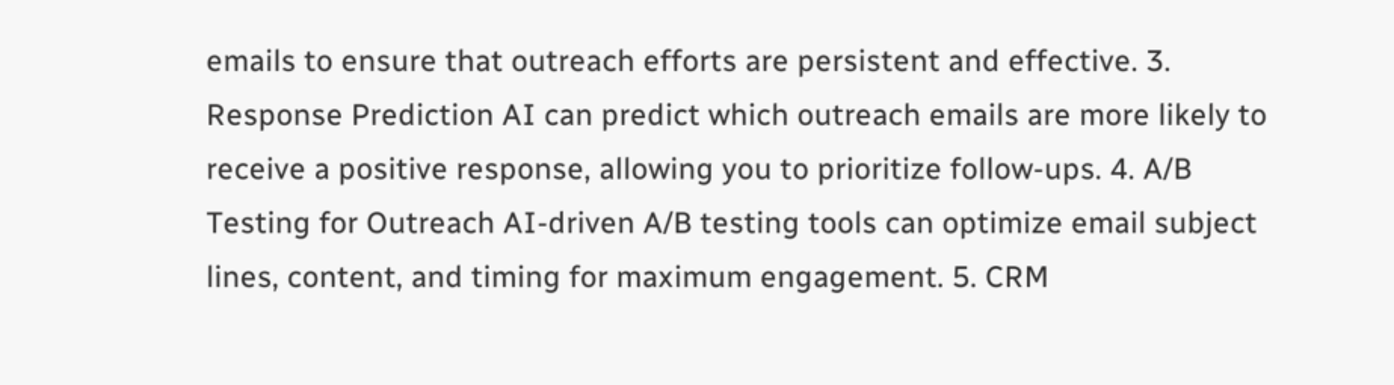emails to ensure that outreach efforts are persistent and effective. 3. Response Prediction AI can predict which outreach emails are more likely to receive a positive response, allowing you to prioritize follow-ups. 4. A/B Testing for Outreach AI-driven A/B testing tools can optimize email subject lines, content, and timing for maximum engagement. 5. CRM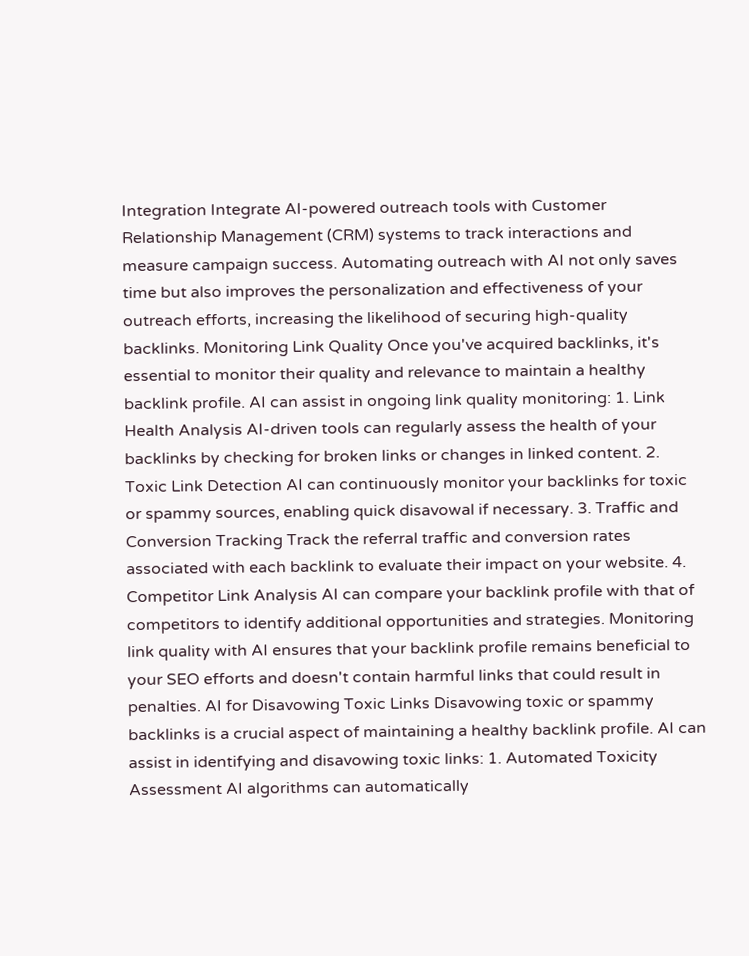Integration Integrate AI-powered outreach tools with Customer Relationship Management (CRM) systems to track interactions and measure campaign success. Automating outreach with AI not only saves time but also improves the personalization and effectiveness of your outreach efforts, increasing the likelihood of securing high-quality backlinks. Monitoring Link Quality Once you've acquired backlinks, it's essential to monitor their quality and relevance to maintain a healthy backlink profile. AI can assist in ongoing link quality monitoring: 1. Link Health Analysis AI-driven tools can regularly assess the health of your backlinks by checking for broken links or changes in linked content. 2. Toxic Link Detection AI can continuously monitor your backlinks for toxic or spammy sources, enabling quick disavowal if necessary. 3. Traffic and Conversion Tracking Track the referral traffic and conversion rates associated with each backlink to evaluate their impact on your website. 4. Competitor Link Analysis AI can compare your backlink profile with that of competitors to identify additional opportunities and strategies. Monitoring link quality with AI ensures that your backlink profile remains beneficial to your SEO efforts and doesn't contain harmful links that could result in penalties. AI for Disavowing Toxic Links Disavowing toxic or spammy backlinks is a crucial aspect of maintaining a healthy backlink profile. AI can assist in identifying and disavowing toxic links: 1. Automated Toxicity Assessment AI algorithms can automatically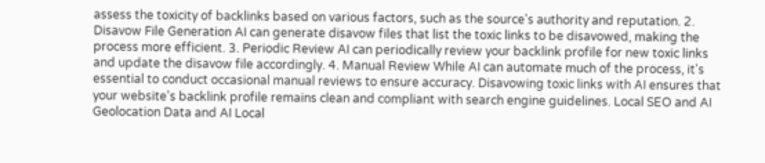assess the toxicity of backlinks based on various factors, such as the source's authority and reputation. 2. Disavow File Generation AI can generate disavow files that list the toxic links to be disavowed, making the process more efficient. 3. Periodic Review AI can periodically review your backlink profile for new toxic links and update the disavow file accordingly. 4. Manual Review While AI can automate much of the process, it's essential to conduct occasional manual reviews to ensure accuracy. Disavowing toxic links with AI ensures that your website's backlink profile remains clean and compliant with search engine guidelines. Local SEO and AI Geolocation Data and AI Local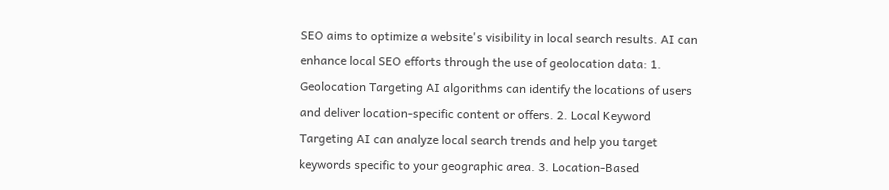SEO aims to optimize a website's visibility in local search results. AI can enhance local SEO efforts through the use of geolocation data: 1. Geolocation Targeting AI algorithms can identify the locations of users and deliver location-specific content or offers. 2. Local Keyword Targeting AI can analyze local search trends and help you target keywords specific to your geographic area. 3. Location-Based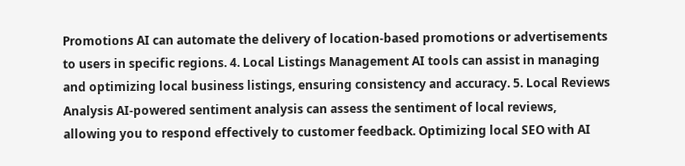Promotions AI can automate the delivery of location-based promotions or advertisements to users in specific regions. 4. Local Listings Management AI tools can assist in managing and optimizing local business listings, ensuring consistency and accuracy. 5. Local Reviews Analysis AI-powered sentiment analysis can assess the sentiment of local reviews, allowing you to respond effectively to customer feedback. Optimizing local SEO with AI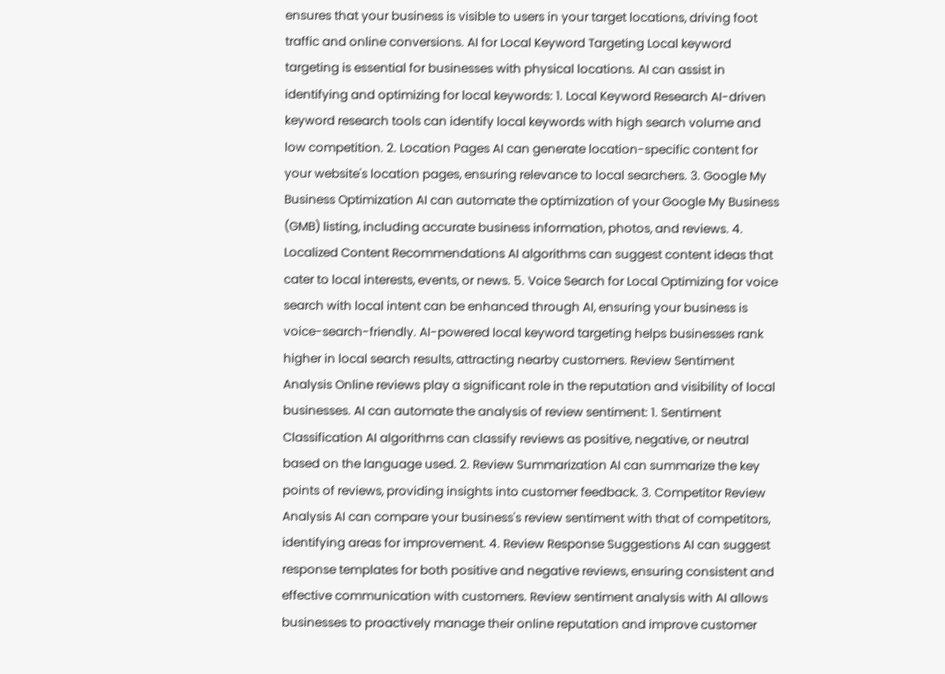ensures that your business is visible to users in your target locations, driving foot traffic and online conversions. AI for Local Keyword Targeting Local keyword targeting is essential for businesses with physical locations. AI can assist in identifying and optimizing for local keywords: 1. Local Keyword Research AI-driven keyword research tools can identify local keywords with high search volume and low competition. 2. Location Pages AI can generate location-specific content for your website's location pages, ensuring relevance to local searchers. 3. Google My Business Optimization AI can automate the optimization of your Google My Business (GMB) listing, including accurate business information, photos, and reviews. 4. Localized Content Recommendations AI algorithms can suggest content ideas that cater to local interests, events, or news. 5. Voice Search for Local Optimizing for voice search with local intent can be enhanced through AI, ensuring your business is voice-search-friendly. AI-powered local keyword targeting helps businesses rank higher in local search results, attracting nearby customers. Review Sentiment Analysis Online reviews play a significant role in the reputation and visibility of local businesses. AI can automate the analysis of review sentiment: 1. Sentiment Classification AI algorithms can classify reviews as positive, negative, or neutral based on the language used. 2. Review Summarization AI can summarize the key points of reviews, providing insights into customer feedback. 3. Competitor Review Analysis AI can compare your business's review sentiment with that of competitors, identifying areas for improvement. 4. Review Response Suggestions AI can suggest response templates for both positive and negative reviews, ensuring consistent and effective communication with customers. Review sentiment analysis with AI allows businesses to proactively manage their online reputation and improve customer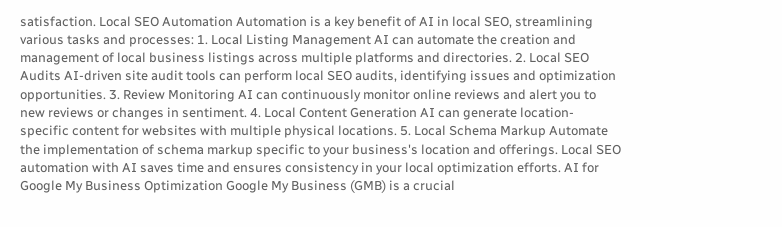satisfaction. Local SEO Automation Automation is a key benefit of AI in local SEO, streamlining various tasks and processes: 1. Local Listing Management AI can automate the creation and management of local business listings across multiple platforms and directories. 2. Local SEO Audits AI-driven site audit tools can perform local SEO audits, identifying issues and optimization opportunities. 3. Review Monitoring AI can continuously monitor online reviews and alert you to new reviews or changes in sentiment. 4. Local Content Generation AI can generate location-specific content for websites with multiple physical locations. 5. Local Schema Markup Automate the implementation of schema markup specific to your business's location and offerings. Local SEO automation with AI saves time and ensures consistency in your local optimization efforts. AI for Google My Business Optimization Google My Business (GMB) is a crucial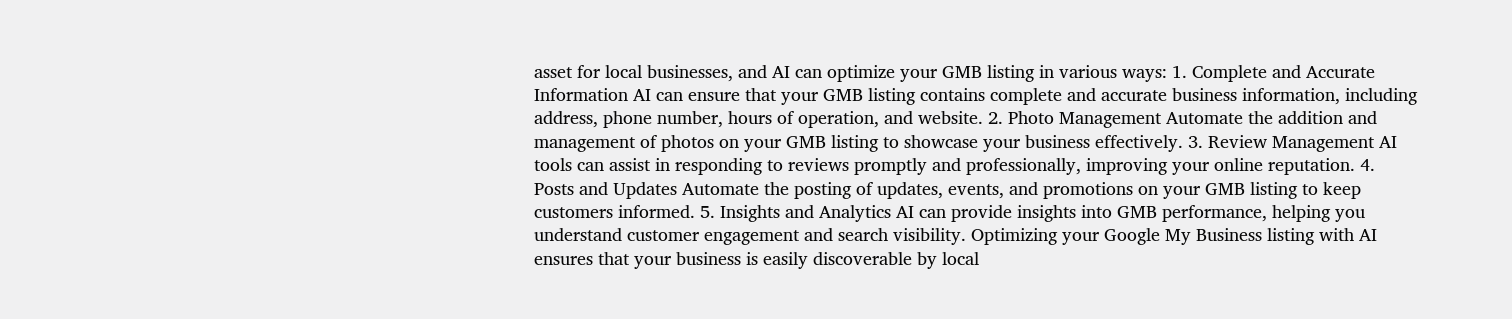asset for local businesses, and AI can optimize your GMB listing in various ways: 1. Complete and Accurate Information AI can ensure that your GMB listing contains complete and accurate business information, including address, phone number, hours of operation, and website. 2. Photo Management Automate the addition and management of photos on your GMB listing to showcase your business effectively. 3. Review Management AI tools can assist in responding to reviews promptly and professionally, improving your online reputation. 4. Posts and Updates Automate the posting of updates, events, and promotions on your GMB listing to keep customers informed. 5. Insights and Analytics AI can provide insights into GMB performance, helping you understand customer engagement and search visibility. Optimizing your Google My Business listing with AI ensures that your business is easily discoverable by local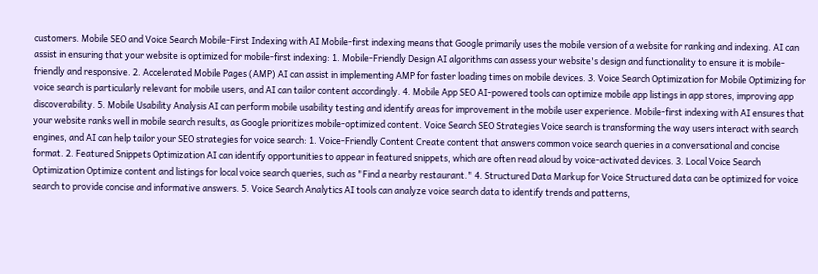customers. Mobile SEO and Voice Search Mobile-First Indexing with AI Mobile-first indexing means that Google primarily uses the mobile version of a website for ranking and indexing. AI can assist in ensuring that your website is optimized for mobile-first indexing: 1. Mobile-Friendly Design AI algorithms can assess your website's design and functionality to ensure it is mobile-friendly and responsive. 2. Accelerated Mobile Pages (AMP) AI can assist in implementing AMP for faster loading times on mobile devices. 3. Voice Search Optimization for Mobile Optimizing for voice search is particularly relevant for mobile users, and AI can tailor content accordingly. 4. Mobile App SEO AI-powered tools can optimize mobile app listings in app stores, improving app discoverability. 5. Mobile Usability Analysis AI can perform mobile usability testing and identify areas for improvement in the mobile user experience. Mobile-first indexing with AI ensures that your website ranks well in mobile search results, as Google prioritizes mobile-optimized content. Voice Search SEO Strategies Voice search is transforming the way users interact with search engines, and AI can help tailor your SEO strategies for voice search: 1. Voice-Friendly Content Create content that answers common voice search queries in a conversational and concise format. 2. Featured Snippets Optimization AI can identify opportunities to appear in featured snippets, which are often read aloud by voice-activated devices. 3. Local Voice Search Optimization Optimize content and listings for local voice search queries, such as "Find a nearby restaurant." 4. Structured Data Markup for Voice Structured data can be optimized for voice search to provide concise and informative answers. 5. Voice Search Analytics AI tools can analyze voice search data to identify trends and patterns,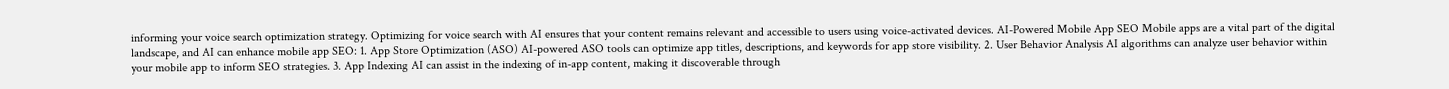informing your voice search optimization strategy. Optimizing for voice search with AI ensures that your content remains relevant and accessible to users using voice-activated devices. AI-Powered Mobile App SEO Mobile apps are a vital part of the digital landscape, and AI can enhance mobile app SEO: 1. App Store Optimization (ASO) AI-powered ASO tools can optimize app titles, descriptions, and keywords for app store visibility. 2. User Behavior Analysis AI algorithms can analyze user behavior within your mobile app to inform SEO strategies. 3. App Indexing AI can assist in the indexing of in-app content, making it discoverable through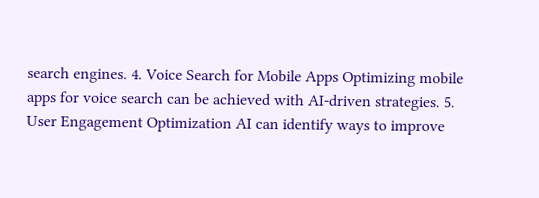search engines. 4. Voice Search for Mobile Apps Optimizing mobile apps for voice search can be achieved with AI-driven strategies. 5. User Engagement Optimization AI can identify ways to improve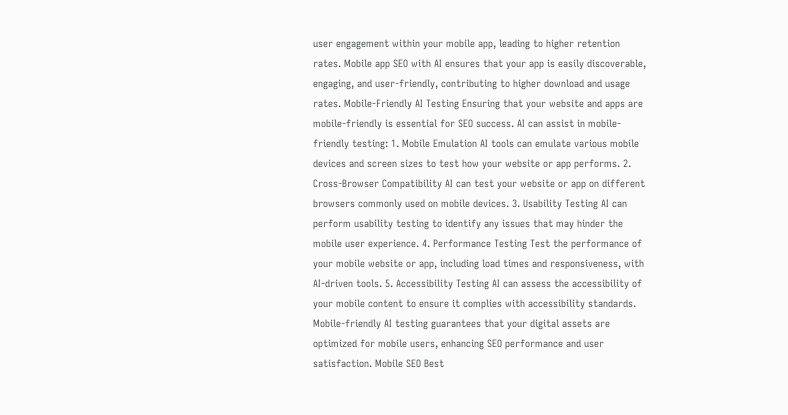user engagement within your mobile app, leading to higher retention rates. Mobile app SEO with AI ensures that your app is easily discoverable, engaging, and user-friendly, contributing to higher download and usage rates. Mobile-Friendly AI Testing Ensuring that your website and apps are mobile-friendly is essential for SEO success. AI can assist in mobile-friendly testing: 1. Mobile Emulation AI tools can emulate various mobile devices and screen sizes to test how your website or app performs. 2. Cross-Browser Compatibility AI can test your website or app on different browsers commonly used on mobile devices. 3. Usability Testing AI can perform usability testing to identify any issues that may hinder the mobile user experience. 4. Performance Testing Test the performance of your mobile website or app, including load times and responsiveness, with AI-driven tools. 5. Accessibility Testing AI can assess the accessibility of your mobile content to ensure it complies with accessibility standards. Mobile-friendly AI testing guarantees that your digital assets are optimized for mobile users, enhancing SEO performance and user satisfaction. Mobile SEO Best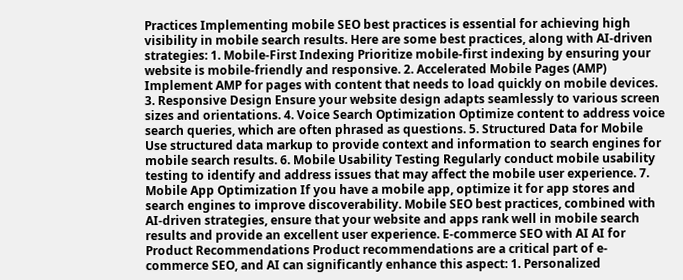Practices Implementing mobile SEO best practices is essential for achieving high visibility in mobile search results. Here are some best practices, along with AI-driven strategies: 1. Mobile-First Indexing Prioritize mobile-first indexing by ensuring your website is mobile-friendly and responsive. 2. Accelerated Mobile Pages (AMP) Implement AMP for pages with content that needs to load quickly on mobile devices. 3. Responsive Design Ensure your website design adapts seamlessly to various screen sizes and orientations. 4. Voice Search Optimization Optimize content to address voice search queries, which are often phrased as questions. 5. Structured Data for Mobile Use structured data markup to provide context and information to search engines for mobile search results. 6. Mobile Usability Testing Regularly conduct mobile usability testing to identify and address issues that may affect the mobile user experience. 7. Mobile App Optimization If you have a mobile app, optimize it for app stores and search engines to improve discoverability. Mobile SEO best practices, combined with AI-driven strategies, ensure that your website and apps rank well in mobile search results and provide an excellent user experience. E-commerce SEO with AI AI for Product Recommendations Product recommendations are a critical part of e-commerce SEO, and AI can significantly enhance this aspect: 1. Personalized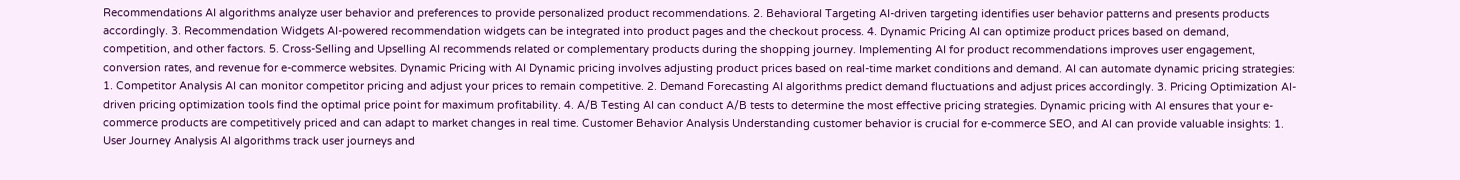Recommendations AI algorithms analyze user behavior and preferences to provide personalized product recommendations. 2. Behavioral Targeting AI-driven targeting identifies user behavior patterns and presents products accordingly. 3. Recommendation Widgets AI-powered recommendation widgets can be integrated into product pages and the checkout process. 4. Dynamic Pricing AI can optimize product prices based on demand, competition, and other factors. 5. Cross-Selling and Upselling AI recommends related or complementary products during the shopping journey. Implementing AI for product recommendations improves user engagement, conversion rates, and revenue for e-commerce websites. Dynamic Pricing with AI Dynamic pricing involves adjusting product prices based on real-time market conditions and demand. AI can automate dynamic pricing strategies: 1. Competitor Analysis AI can monitor competitor pricing and adjust your prices to remain competitive. 2. Demand Forecasting AI algorithms predict demand fluctuations and adjust prices accordingly. 3. Pricing Optimization AI-driven pricing optimization tools find the optimal price point for maximum profitability. 4. A/B Testing AI can conduct A/B tests to determine the most effective pricing strategies. Dynamic pricing with AI ensures that your e-commerce products are competitively priced and can adapt to market changes in real time. Customer Behavior Analysis Understanding customer behavior is crucial for e-commerce SEO, and AI can provide valuable insights: 1. User Journey Analysis AI algorithms track user journeys and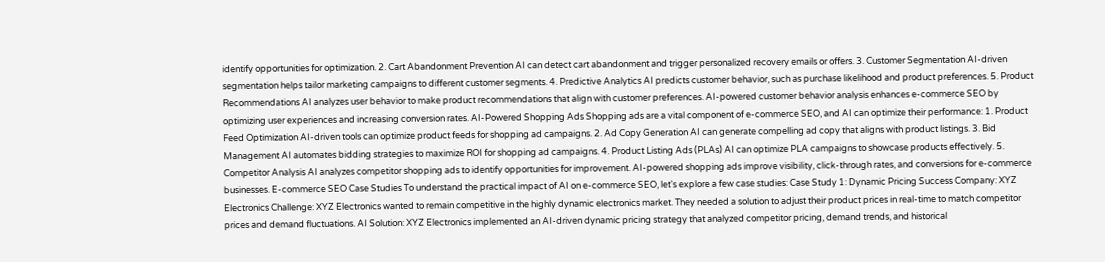identify opportunities for optimization. 2. Cart Abandonment Prevention AI can detect cart abandonment and trigger personalized recovery emails or offers. 3. Customer Segmentation AI-driven segmentation helps tailor marketing campaigns to different customer segments. 4. Predictive Analytics AI predicts customer behavior, such as purchase likelihood and product preferences. 5. Product Recommendations AI analyzes user behavior to make product recommendations that align with customer preferences. AI-powered customer behavior analysis enhances e-commerce SEO by optimizing user experiences and increasing conversion rates. AI-Powered Shopping Ads Shopping ads are a vital component of e-commerce SEO, and AI can optimize their performance: 1. Product Feed Optimization AI-driven tools can optimize product feeds for shopping ad campaigns. 2. Ad Copy Generation AI can generate compelling ad copy that aligns with product listings. 3. Bid Management AI automates bidding strategies to maximize ROI for shopping ad campaigns. 4. Product Listing Ads (PLAs) AI can optimize PLA campaigns to showcase products effectively. 5. Competitor Analysis AI analyzes competitor shopping ads to identify opportunities for improvement. AI-powered shopping ads improve visibility, click-through rates, and conversions for e-commerce businesses. E-commerce SEO Case Studies To understand the practical impact of AI on e-commerce SEO, let's explore a few case studies: Case Study 1: Dynamic Pricing Success Company: XYZ Electronics Challenge: XYZ Electronics wanted to remain competitive in the highly dynamic electronics market. They needed a solution to adjust their product prices in real-time to match competitor prices and demand fluctuations. AI Solution: XYZ Electronics implemented an AI-driven dynamic pricing strategy that analyzed competitor pricing, demand trends, and historical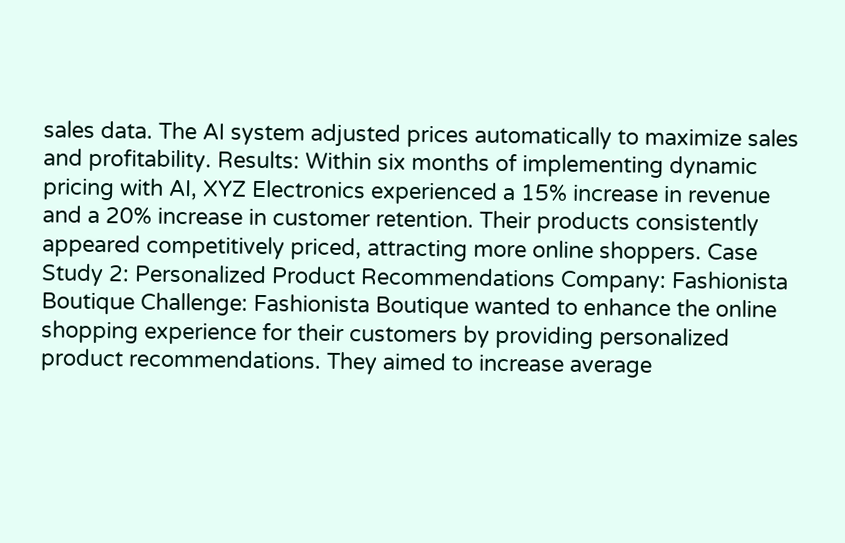sales data. The AI system adjusted prices automatically to maximize sales and profitability. Results: Within six months of implementing dynamic pricing with AI, XYZ Electronics experienced a 15% increase in revenue and a 20% increase in customer retention. Their products consistently appeared competitively priced, attracting more online shoppers. Case Study 2: Personalized Product Recommendations Company: Fashionista Boutique Challenge: Fashionista Boutique wanted to enhance the online shopping experience for their customers by providing personalized product recommendations. They aimed to increase average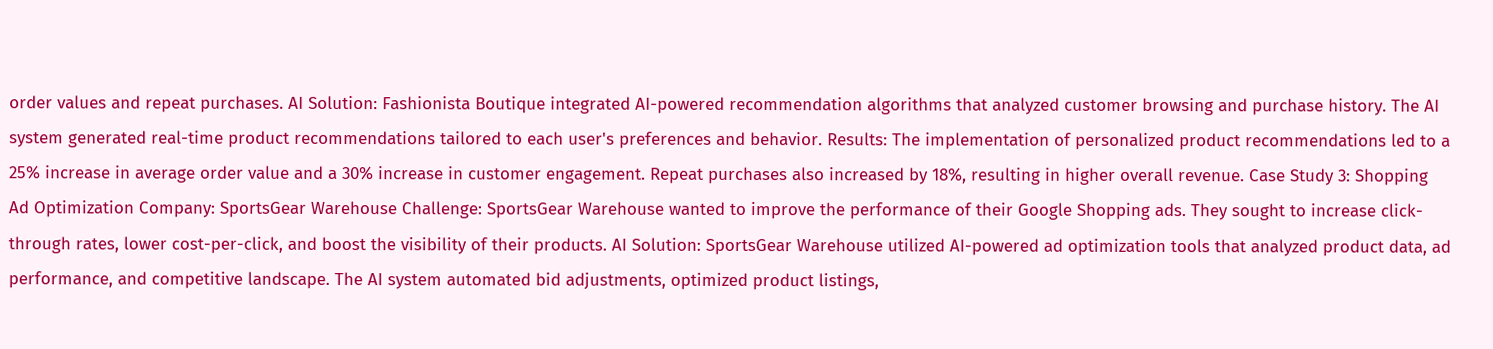order values and repeat purchases. AI Solution: Fashionista Boutique integrated AI-powered recommendation algorithms that analyzed customer browsing and purchase history. The AI system generated real-time product recommendations tailored to each user's preferences and behavior. Results: The implementation of personalized product recommendations led to a 25% increase in average order value and a 30% increase in customer engagement. Repeat purchases also increased by 18%, resulting in higher overall revenue. Case Study 3: Shopping Ad Optimization Company: SportsGear Warehouse Challenge: SportsGear Warehouse wanted to improve the performance of their Google Shopping ads. They sought to increase click-through rates, lower cost-per-click, and boost the visibility of their products. AI Solution: SportsGear Warehouse utilized AI-powered ad optimization tools that analyzed product data, ad performance, and competitive landscape. The AI system automated bid adjustments, optimized product listings,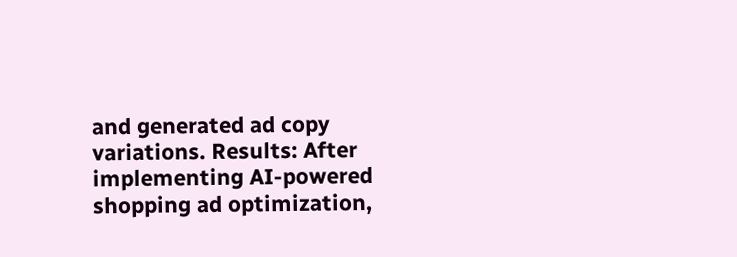and generated ad copy variations. Results: After implementing AI-powered shopping ad optimization,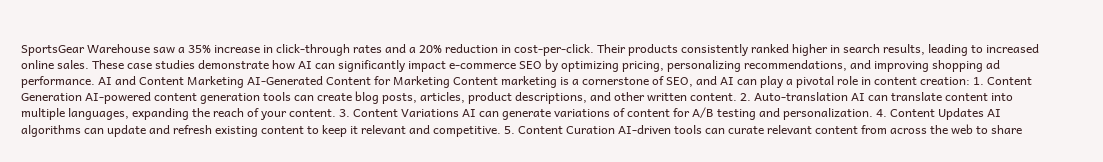SportsGear Warehouse saw a 35% increase in click-through rates and a 20% reduction in cost-per-click. Their products consistently ranked higher in search results, leading to increased online sales. These case studies demonstrate how AI can significantly impact e-commerce SEO by optimizing pricing, personalizing recommendations, and improving shopping ad performance. AI and Content Marketing AI-Generated Content for Marketing Content marketing is a cornerstone of SEO, and AI can play a pivotal role in content creation: 1. Content Generation AI-powered content generation tools can create blog posts, articles, product descriptions, and other written content. 2. Auto-translation AI can translate content into multiple languages, expanding the reach of your content. 3. Content Variations AI can generate variations of content for A/B testing and personalization. 4. Content Updates AI algorithms can update and refresh existing content to keep it relevant and competitive. 5. Content Curation AI-driven tools can curate relevant content from across the web to share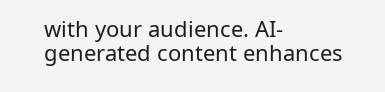with your audience. AI-generated content enhances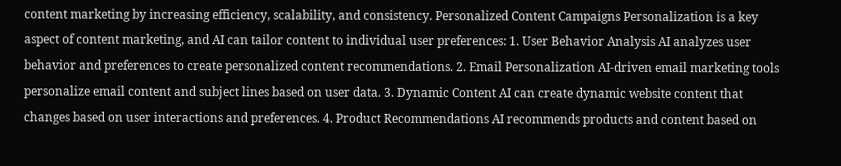content marketing by increasing efficiency, scalability, and consistency. Personalized Content Campaigns Personalization is a key aspect of content marketing, and AI can tailor content to individual user preferences: 1. User Behavior Analysis AI analyzes user behavior and preferences to create personalized content recommendations. 2. Email Personalization AI-driven email marketing tools personalize email content and subject lines based on user data. 3. Dynamic Content AI can create dynamic website content that changes based on user interactions and preferences. 4. Product Recommendations AI recommends products and content based on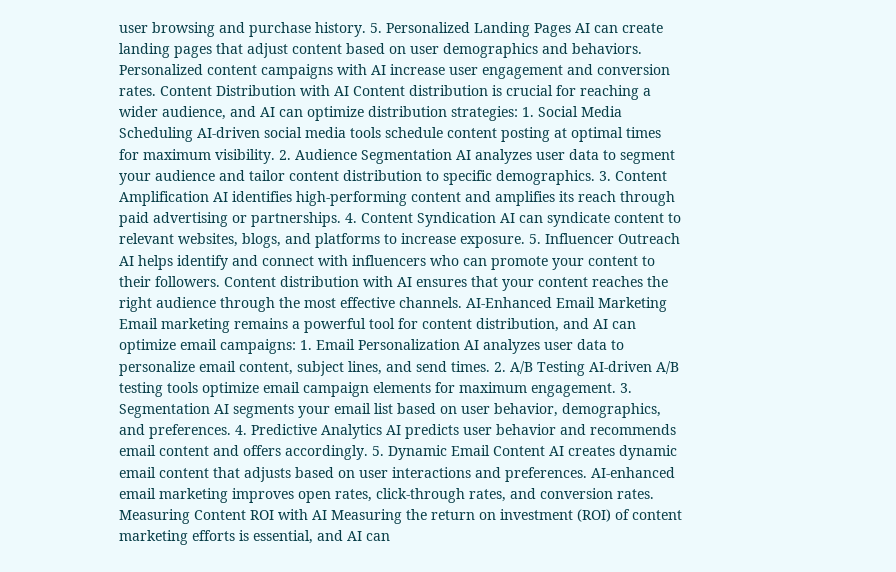user browsing and purchase history. 5. Personalized Landing Pages AI can create landing pages that adjust content based on user demographics and behaviors. Personalized content campaigns with AI increase user engagement and conversion rates. Content Distribution with AI Content distribution is crucial for reaching a wider audience, and AI can optimize distribution strategies: 1. Social Media Scheduling AI-driven social media tools schedule content posting at optimal times for maximum visibility. 2. Audience Segmentation AI analyzes user data to segment your audience and tailor content distribution to specific demographics. 3. Content Amplification AI identifies high-performing content and amplifies its reach through paid advertising or partnerships. 4. Content Syndication AI can syndicate content to relevant websites, blogs, and platforms to increase exposure. 5. Influencer Outreach AI helps identify and connect with influencers who can promote your content to their followers. Content distribution with AI ensures that your content reaches the right audience through the most effective channels. AI-Enhanced Email Marketing Email marketing remains a powerful tool for content distribution, and AI can optimize email campaigns: 1. Email Personalization AI analyzes user data to personalize email content, subject lines, and send times. 2. A/B Testing AI-driven A/B testing tools optimize email campaign elements for maximum engagement. 3. Segmentation AI segments your email list based on user behavior, demographics, and preferences. 4. Predictive Analytics AI predicts user behavior and recommends email content and offers accordingly. 5. Dynamic Email Content AI creates dynamic email content that adjusts based on user interactions and preferences. AI-enhanced email marketing improves open rates, click-through rates, and conversion rates. Measuring Content ROI with AI Measuring the return on investment (ROI) of content marketing efforts is essential, and AI can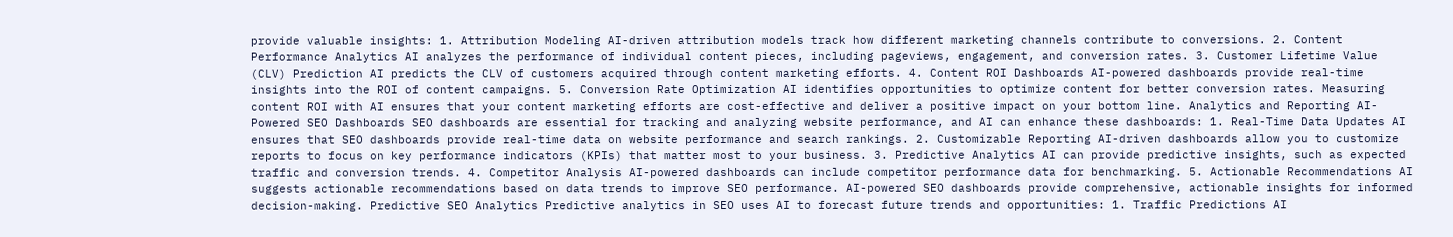provide valuable insights: 1. Attribution Modeling AI-driven attribution models track how different marketing channels contribute to conversions. 2. Content Performance Analytics AI analyzes the performance of individual content pieces, including pageviews, engagement, and conversion rates. 3. Customer Lifetime Value (CLV) Prediction AI predicts the CLV of customers acquired through content marketing efforts. 4. Content ROI Dashboards AI-powered dashboards provide real-time insights into the ROI of content campaigns. 5. Conversion Rate Optimization AI identifies opportunities to optimize content for better conversion rates. Measuring content ROI with AI ensures that your content marketing efforts are cost-effective and deliver a positive impact on your bottom line. Analytics and Reporting AI-Powered SEO Dashboards SEO dashboards are essential for tracking and analyzing website performance, and AI can enhance these dashboards: 1. Real-Time Data Updates AI ensures that SEO dashboards provide real-time data on website performance and search rankings. 2. Customizable Reporting AI-driven dashboards allow you to customize reports to focus on key performance indicators (KPIs) that matter most to your business. 3. Predictive Analytics AI can provide predictive insights, such as expected traffic and conversion trends. 4. Competitor Analysis AI-powered dashboards can include competitor performance data for benchmarking. 5. Actionable Recommendations AI suggests actionable recommendations based on data trends to improve SEO performance. AI-powered SEO dashboards provide comprehensive, actionable insights for informed decision-making. Predictive SEO Analytics Predictive analytics in SEO uses AI to forecast future trends and opportunities: 1. Traffic Predictions AI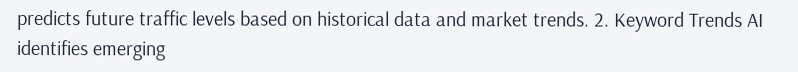predicts future traffic levels based on historical data and market trends. 2. Keyword Trends AI identifies emerging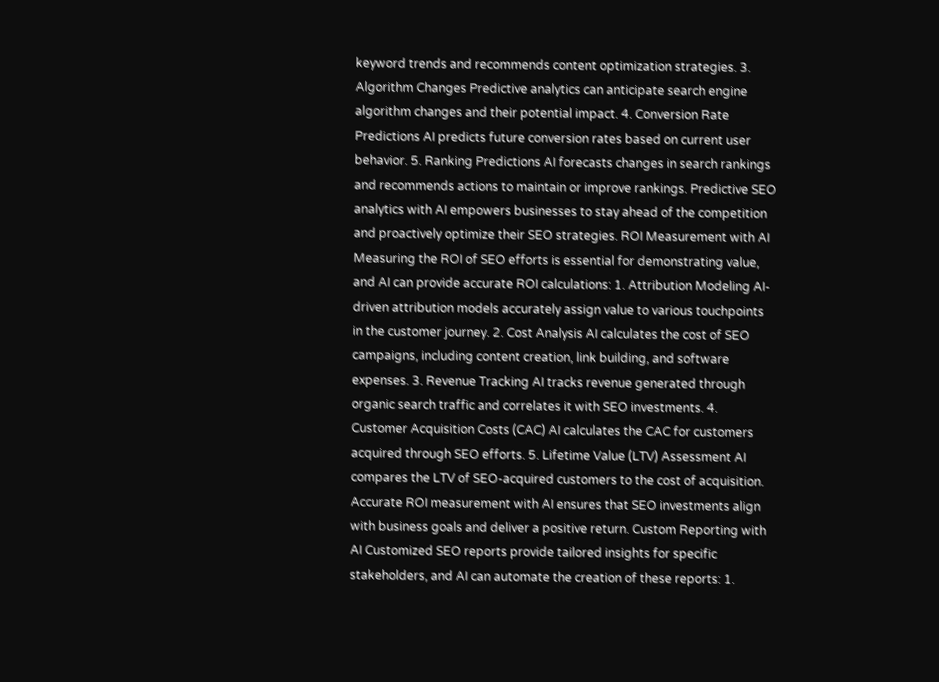keyword trends and recommends content optimization strategies. 3. Algorithm Changes Predictive analytics can anticipate search engine algorithm changes and their potential impact. 4. Conversion Rate Predictions AI predicts future conversion rates based on current user behavior. 5. Ranking Predictions AI forecasts changes in search rankings and recommends actions to maintain or improve rankings. Predictive SEO analytics with AI empowers businesses to stay ahead of the competition and proactively optimize their SEO strategies. ROI Measurement with AI Measuring the ROI of SEO efforts is essential for demonstrating value, and AI can provide accurate ROI calculations: 1. Attribution Modeling AI-driven attribution models accurately assign value to various touchpoints in the customer journey. 2. Cost Analysis AI calculates the cost of SEO campaigns, including content creation, link building, and software expenses. 3. Revenue Tracking AI tracks revenue generated through organic search traffic and correlates it with SEO investments. 4. Customer Acquisition Costs (CAC) AI calculates the CAC for customers acquired through SEO efforts. 5. Lifetime Value (LTV) Assessment AI compares the LTV of SEO-acquired customers to the cost of acquisition. Accurate ROI measurement with AI ensures that SEO investments align with business goals and deliver a positive return. Custom Reporting with AI Customized SEO reports provide tailored insights for specific stakeholders, and AI can automate the creation of these reports: 1.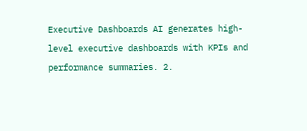Executive Dashboards AI generates high-level executive dashboards with KPIs and performance summaries. 2.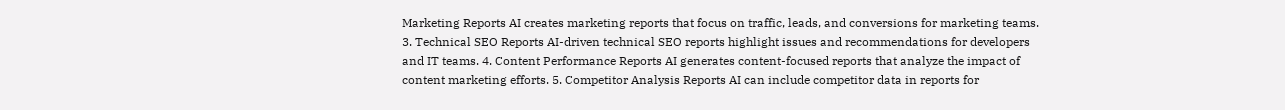Marketing Reports AI creates marketing reports that focus on traffic, leads, and conversions for marketing teams. 3. Technical SEO Reports AI-driven technical SEO reports highlight issues and recommendations for developers and IT teams. 4. Content Performance Reports AI generates content-focused reports that analyze the impact of content marketing efforts. 5. Competitor Analysis Reports AI can include competitor data in reports for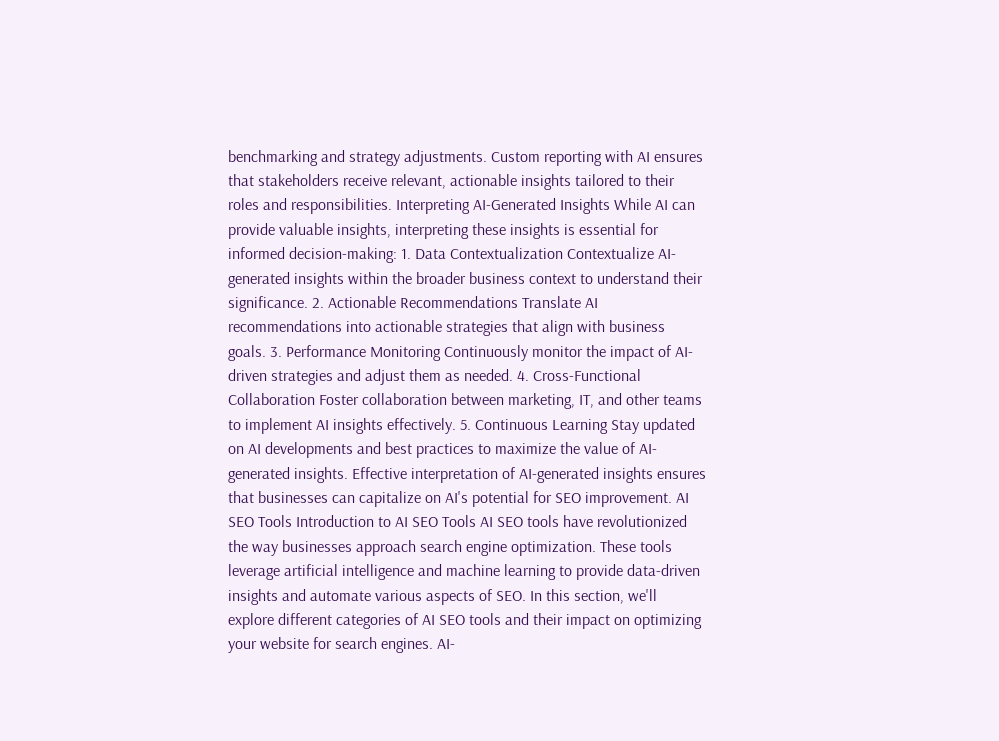benchmarking and strategy adjustments. Custom reporting with AI ensures that stakeholders receive relevant, actionable insights tailored to their roles and responsibilities. Interpreting AI-Generated Insights While AI can provide valuable insights, interpreting these insights is essential for informed decision-making: 1. Data Contextualization Contextualize AI-generated insights within the broader business context to understand their significance. 2. Actionable Recommendations Translate AI recommendations into actionable strategies that align with business goals. 3. Performance Monitoring Continuously monitor the impact of AI-driven strategies and adjust them as needed. 4. Cross-Functional Collaboration Foster collaboration between marketing, IT, and other teams to implement AI insights effectively. 5. Continuous Learning Stay updated on AI developments and best practices to maximize the value of AI-generated insights. Effective interpretation of AI-generated insights ensures that businesses can capitalize on AI's potential for SEO improvement. AI SEO Tools Introduction to AI SEO Tools AI SEO tools have revolutionized the way businesses approach search engine optimization. These tools leverage artificial intelligence and machine learning to provide data-driven insights and automate various aspects of SEO. In this section, we'll explore different categories of AI SEO tools and their impact on optimizing your website for search engines. AI-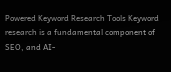Powered Keyword Research Tools Keyword research is a fundamental component of SEO, and AI-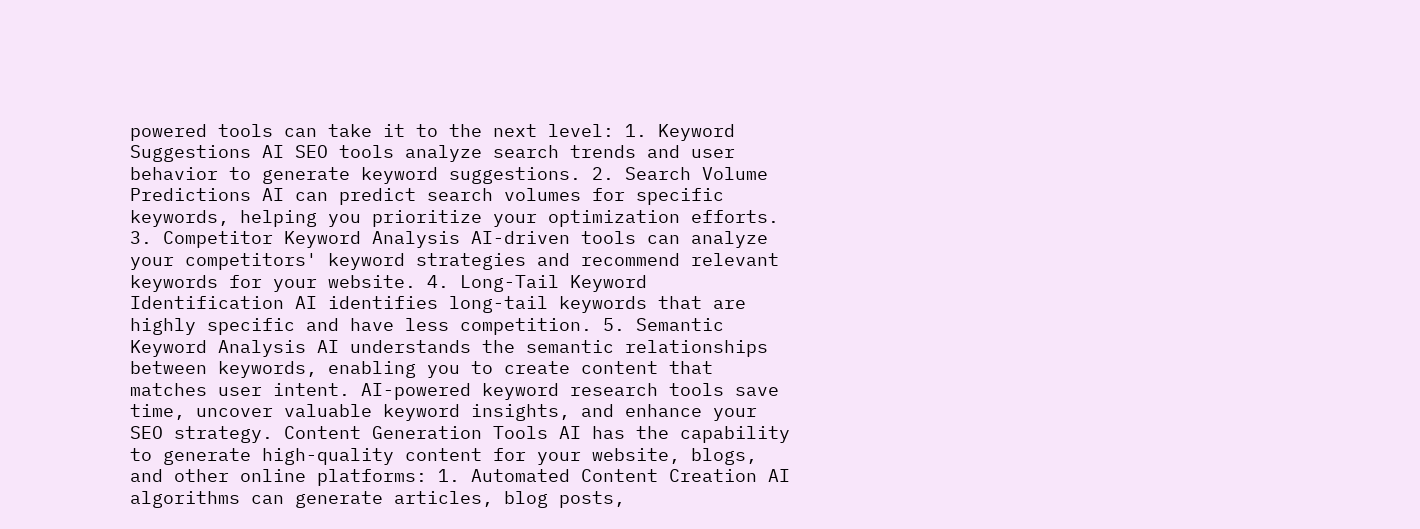powered tools can take it to the next level: 1. Keyword Suggestions AI SEO tools analyze search trends and user behavior to generate keyword suggestions. 2. Search Volume Predictions AI can predict search volumes for specific keywords, helping you prioritize your optimization efforts. 3. Competitor Keyword Analysis AI-driven tools can analyze your competitors' keyword strategies and recommend relevant keywords for your website. 4. Long-Tail Keyword Identification AI identifies long-tail keywords that are highly specific and have less competition. 5. Semantic Keyword Analysis AI understands the semantic relationships between keywords, enabling you to create content that matches user intent. AI-powered keyword research tools save time, uncover valuable keyword insights, and enhance your SEO strategy. Content Generation Tools AI has the capability to generate high-quality content for your website, blogs, and other online platforms: 1. Automated Content Creation AI algorithms can generate articles, blog posts,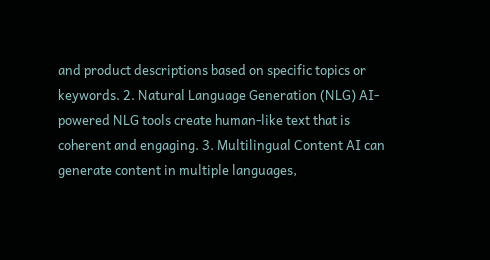and product descriptions based on specific topics or keywords. 2. Natural Language Generation (NLG) AI-powered NLG tools create human-like text that is coherent and engaging. 3. Multilingual Content AI can generate content in multiple languages,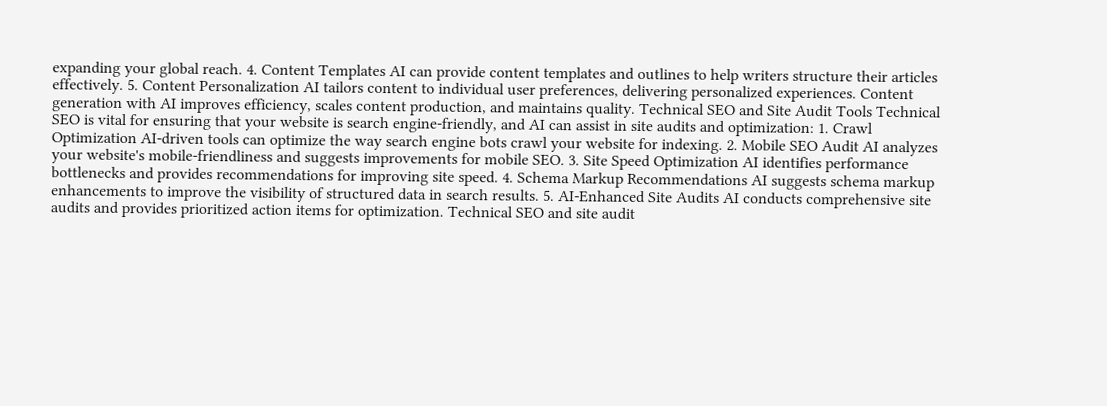expanding your global reach. 4. Content Templates AI can provide content templates and outlines to help writers structure their articles effectively. 5. Content Personalization AI tailors content to individual user preferences, delivering personalized experiences. Content generation with AI improves efficiency, scales content production, and maintains quality. Technical SEO and Site Audit Tools Technical SEO is vital for ensuring that your website is search engine-friendly, and AI can assist in site audits and optimization: 1. Crawl Optimization AI-driven tools can optimize the way search engine bots crawl your website for indexing. 2. Mobile SEO Audit AI analyzes your website's mobile-friendliness and suggests improvements for mobile SEO. 3. Site Speed Optimization AI identifies performance bottlenecks and provides recommendations for improving site speed. 4. Schema Markup Recommendations AI suggests schema markup enhancements to improve the visibility of structured data in search results. 5. AI-Enhanced Site Audits AI conducts comprehensive site audits and provides prioritized action items for optimization. Technical SEO and site audit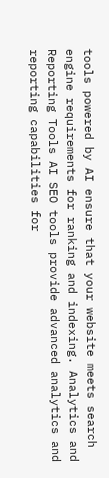tools powered by AI ensure that your website meets search engine requirements for ranking and indexing. Analytics and Reporting Tools AI SEO tools provide advanced analytics and reporting capabilities for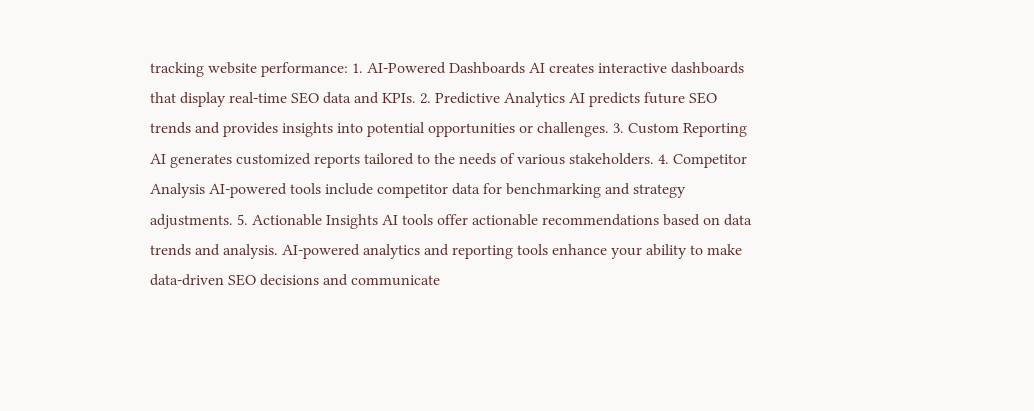tracking website performance: 1. AI-Powered Dashboards AI creates interactive dashboards that display real-time SEO data and KPIs. 2. Predictive Analytics AI predicts future SEO trends and provides insights into potential opportunities or challenges. 3. Custom Reporting AI generates customized reports tailored to the needs of various stakeholders. 4. Competitor Analysis AI-powered tools include competitor data for benchmarking and strategy adjustments. 5. Actionable Insights AI tools offer actionable recommendations based on data trends and analysis. AI-powered analytics and reporting tools enhance your ability to make data-driven SEO decisions and communicate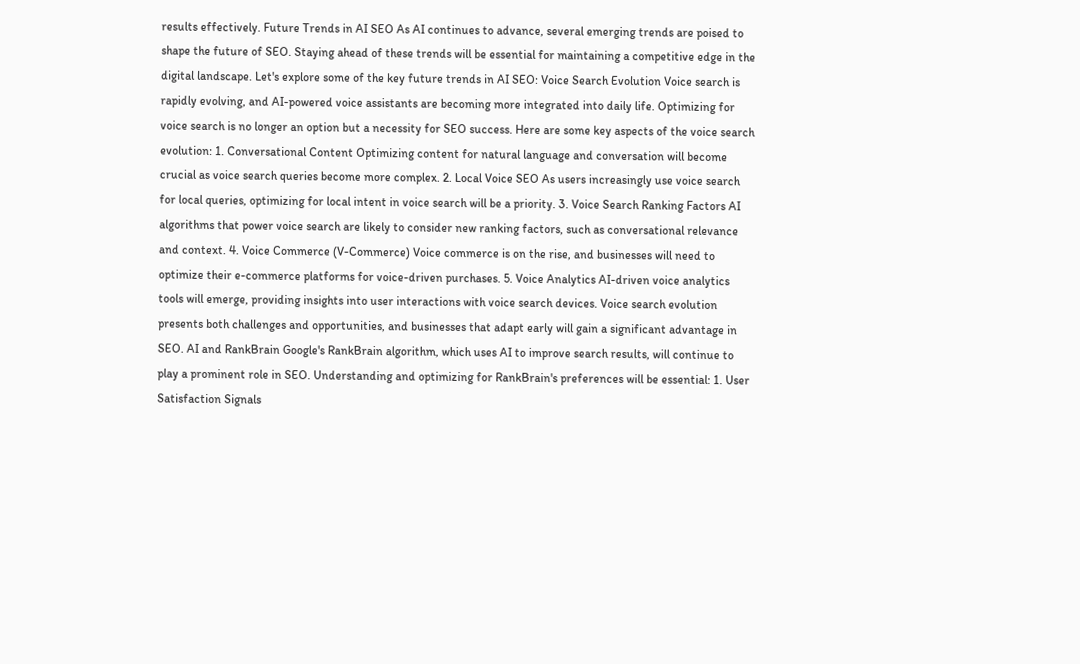results effectively. Future Trends in AI SEO As AI continues to advance, several emerging trends are poised to shape the future of SEO. Staying ahead of these trends will be essential for maintaining a competitive edge in the digital landscape. Let's explore some of the key future trends in AI SEO: Voice Search Evolution Voice search is rapidly evolving, and AI-powered voice assistants are becoming more integrated into daily life. Optimizing for voice search is no longer an option but a necessity for SEO success. Here are some key aspects of the voice search evolution: 1. Conversational Content Optimizing content for natural language and conversation will become crucial as voice search queries become more complex. 2. Local Voice SEO As users increasingly use voice search for local queries, optimizing for local intent in voice search will be a priority. 3. Voice Search Ranking Factors AI algorithms that power voice search are likely to consider new ranking factors, such as conversational relevance and context. 4. Voice Commerce (V-Commerce) Voice commerce is on the rise, and businesses will need to optimize their e-commerce platforms for voice-driven purchases. 5. Voice Analytics AI-driven voice analytics tools will emerge, providing insights into user interactions with voice search devices. Voice search evolution presents both challenges and opportunities, and businesses that adapt early will gain a significant advantage in SEO. AI and RankBrain Google's RankBrain algorithm, which uses AI to improve search results, will continue to play a prominent role in SEO. Understanding and optimizing for RankBrain's preferences will be essential: 1. User Satisfaction Signals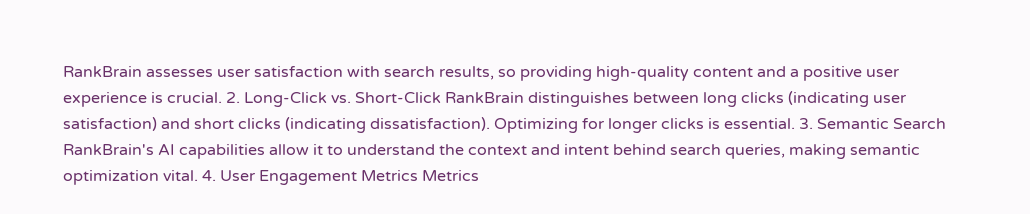RankBrain assesses user satisfaction with search results, so providing high-quality content and a positive user experience is crucial. 2. Long-Click vs. Short-Click RankBrain distinguishes between long clicks (indicating user satisfaction) and short clicks (indicating dissatisfaction). Optimizing for longer clicks is essential. 3. Semantic Search RankBrain's AI capabilities allow it to understand the context and intent behind search queries, making semantic optimization vital. 4. User Engagement Metrics Metrics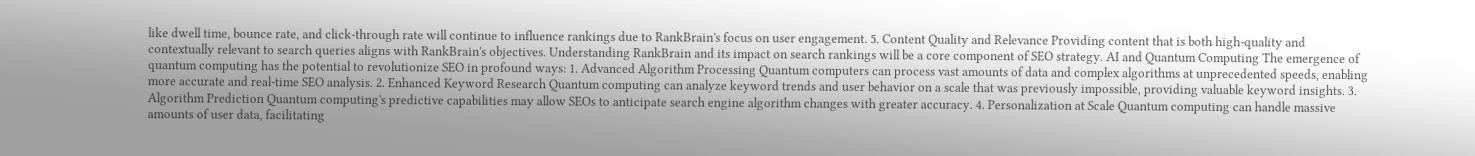like dwell time, bounce rate, and click-through rate will continue to influence rankings due to RankBrain's focus on user engagement. 5. Content Quality and Relevance Providing content that is both high-quality and contextually relevant to search queries aligns with RankBrain's objectives. Understanding RankBrain and its impact on search rankings will be a core component of SEO strategy. AI and Quantum Computing The emergence of quantum computing has the potential to revolutionize SEO in profound ways: 1. Advanced Algorithm Processing Quantum computers can process vast amounts of data and complex algorithms at unprecedented speeds, enabling more accurate and real-time SEO analysis. 2. Enhanced Keyword Research Quantum computing can analyze keyword trends and user behavior on a scale that was previously impossible, providing valuable keyword insights. 3. Algorithm Prediction Quantum computing's predictive capabilities may allow SEOs to anticipate search engine algorithm changes with greater accuracy. 4. Personalization at Scale Quantum computing can handle massive amounts of user data, facilitating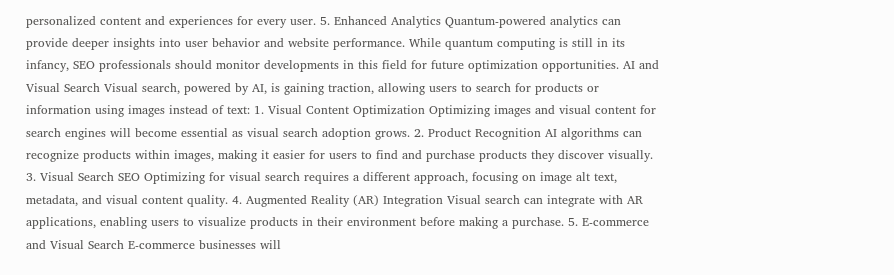personalized content and experiences for every user. 5. Enhanced Analytics Quantum-powered analytics can provide deeper insights into user behavior and website performance. While quantum computing is still in its infancy, SEO professionals should monitor developments in this field for future optimization opportunities. AI and Visual Search Visual search, powered by AI, is gaining traction, allowing users to search for products or information using images instead of text: 1. Visual Content Optimization Optimizing images and visual content for search engines will become essential as visual search adoption grows. 2. Product Recognition AI algorithms can recognize products within images, making it easier for users to find and purchase products they discover visually. 3. Visual Search SEO Optimizing for visual search requires a different approach, focusing on image alt text, metadata, and visual content quality. 4. Augmented Reality (AR) Integration Visual search can integrate with AR applications, enabling users to visualize products in their environment before making a purchase. 5. E-commerce and Visual Search E-commerce businesses will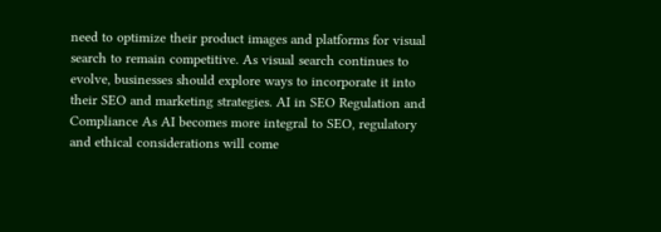need to optimize their product images and platforms for visual search to remain competitive. As visual search continues to evolve, businesses should explore ways to incorporate it into their SEO and marketing strategies. AI in SEO Regulation and Compliance As AI becomes more integral to SEO, regulatory and ethical considerations will come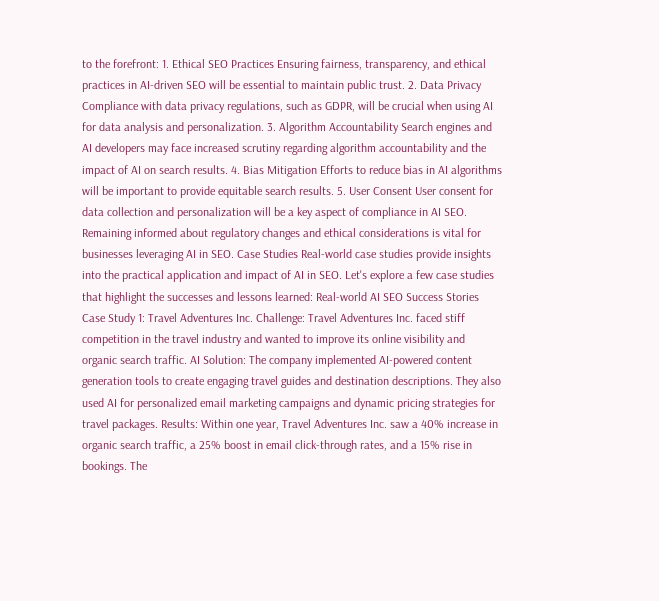to the forefront: 1. Ethical SEO Practices Ensuring fairness, transparency, and ethical practices in AI-driven SEO will be essential to maintain public trust. 2. Data Privacy Compliance with data privacy regulations, such as GDPR, will be crucial when using AI for data analysis and personalization. 3. Algorithm Accountability Search engines and AI developers may face increased scrutiny regarding algorithm accountability and the impact of AI on search results. 4. Bias Mitigation Efforts to reduce bias in AI algorithms will be important to provide equitable search results. 5. User Consent User consent for data collection and personalization will be a key aspect of compliance in AI SEO. Remaining informed about regulatory changes and ethical considerations is vital for businesses leveraging AI in SEO. Case Studies Real-world case studies provide insights into the practical application and impact of AI in SEO. Let's explore a few case studies that highlight the successes and lessons learned: Real-world AI SEO Success Stories Case Study 1: Travel Adventures Inc. Challenge: Travel Adventures Inc. faced stiff competition in the travel industry and wanted to improve its online visibility and organic search traffic. AI Solution: The company implemented AI-powered content generation tools to create engaging travel guides and destination descriptions. They also used AI for personalized email marketing campaigns and dynamic pricing strategies for travel packages. Results: Within one year, Travel Adventures Inc. saw a 40% increase in organic search traffic, a 25% boost in email click-through rates, and a 15% rise in bookings. The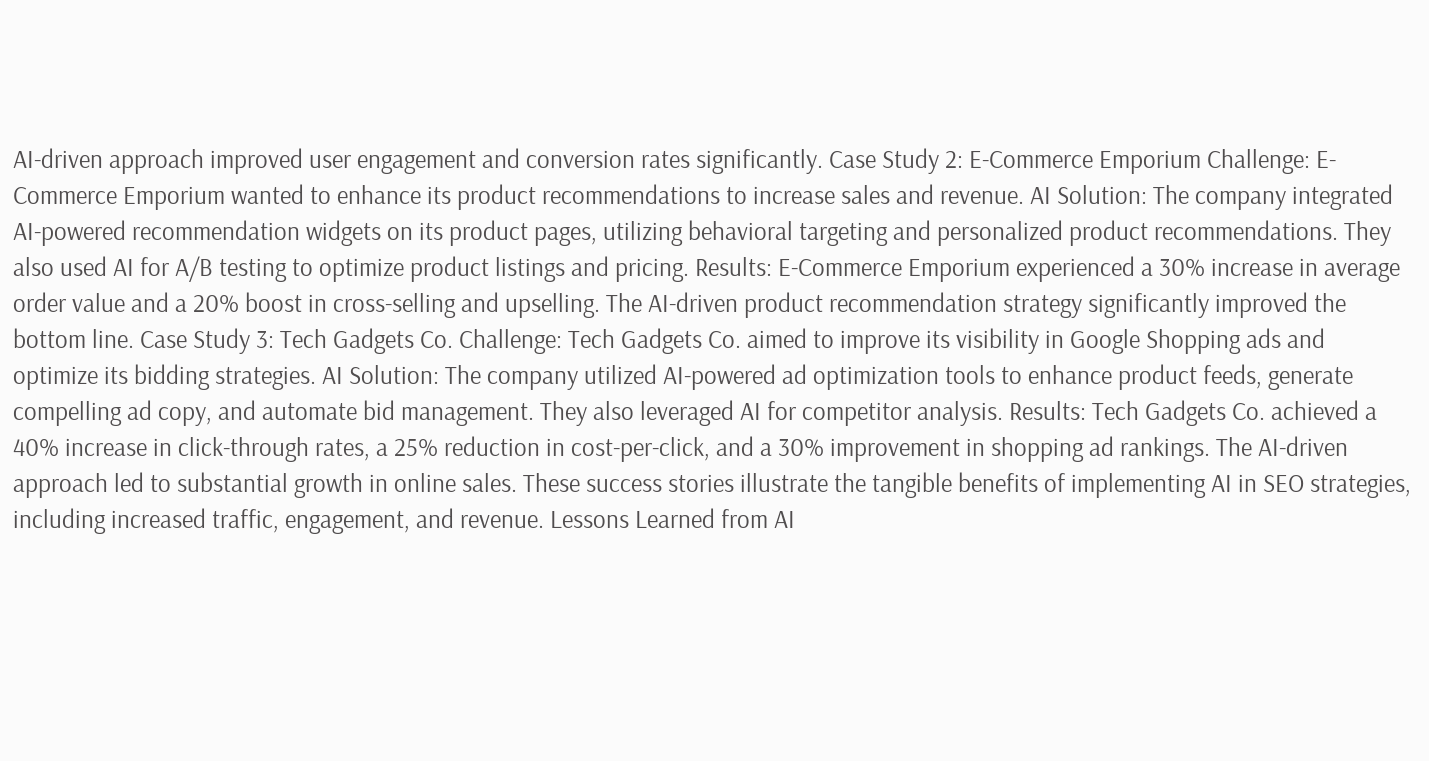AI-driven approach improved user engagement and conversion rates significantly. Case Study 2: E-Commerce Emporium Challenge: E-Commerce Emporium wanted to enhance its product recommendations to increase sales and revenue. AI Solution: The company integrated AI-powered recommendation widgets on its product pages, utilizing behavioral targeting and personalized product recommendations. They also used AI for A/B testing to optimize product listings and pricing. Results: E-Commerce Emporium experienced a 30% increase in average order value and a 20% boost in cross-selling and upselling. The AI-driven product recommendation strategy significantly improved the bottom line. Case Study 3: Tech Gadgets Co. Challenge: Tech Gadgets Co. aimed to improve its visibility in Google Shopping ads and optimize its bidding strategies. AI Solution: The company utilized AI-powered ad optimization tools to enhance product feeds, generate compelling ad copy, and automate bid management. They also leveraged AI for competitor analysis. Results: Tech Gadgets Co. achieved a 40% increase in click-through rates, a 25% reduction in cost-per-click, and a 30% improvement in shopping ad rankings. The AI-driven approach led to substantial growth in online sales. These success stories illustrate the tangible benefits of implementing AI in SEO strategies, including increased traffic, engagement, and revenue. Lessons Learned from AI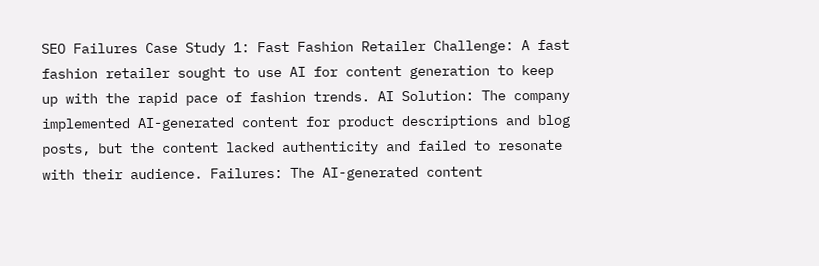SEO Failures Case Study 1: Fast Fashion Retailer Challenge: A fast fashion retailer sought to use AI for content generation to keep up with the rapid pace of fashion trends. AI Solution: The company implemented AI-generated content for product descriptions and blog posts, but the content lacked authenticity and failed to resonate with their audience. Failures: The AI-generated content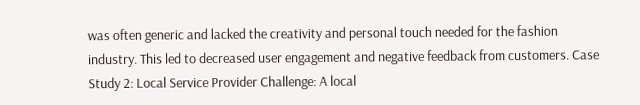was often generic and lacked the creativity and personal touch needed for the fashion industry. This led to decreased user engagement and negative feedback from customers. Case Study 2: Local Service Provider Challenge: A local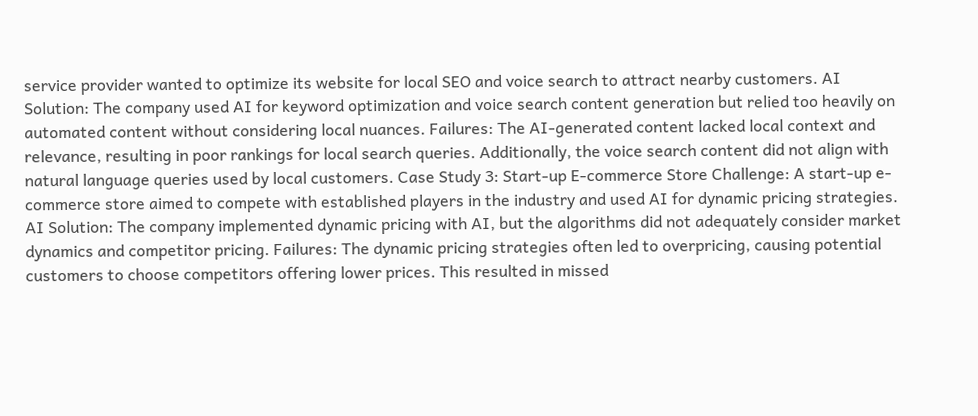service provider wanted to optimize its website for local SEO and voice search to attract nearby customers. AI Solution: The company used AI for keyword optimization and voice search content generation but relied too heavily on automated content without considering local nuances. Failures: The AI-generated content lacked local context and relevance, resulting in poor rankings for local search queries. Additionally, the voice search content did not align with natural language queries used by local customers. Case Study 3: Start-up E-commerce Store Challenge: A start-up e-commerce store aimed to compete with established players in the industry and used AI for dynamic pricing strategies. AI Solution: The company implemented dynamic pricing with AI, but the algorithms did not adequately consider market dynamics and competitor pricing. Failures: The dynamic pricing strategies often led to overpricing, causing potential customers to choose competitors offering lower prices. This resulted in missed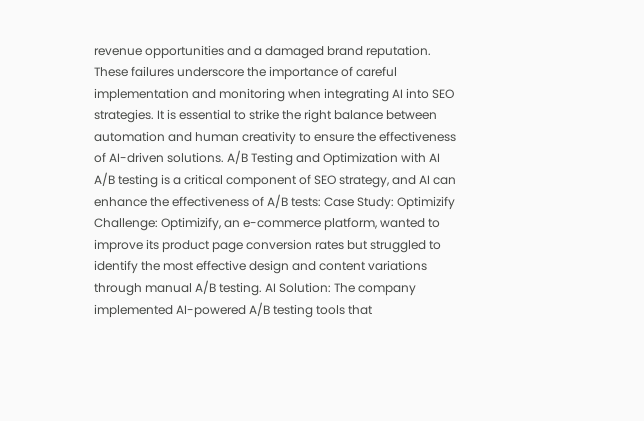revenue opportunities and a damaged brand reputation. These failures underscore the importance of careful implementation and monitoring when integrating AI into SEO strategies. It is essential to strike the right balance between automation and human creativity to ensure the effectiveness of AI-driven solutions. A/B Testing and Optimization with AI A/B testing is a critical component of SEO strategy, and AI can enhance the effectiveness of A/B tests: Case Study: Optimizify Challenge: Optimizify, an e-commerce platform, wanted to improve its product page conversion rates but struggled to identify the most effective design and content variations through manual A/B testing. AI Solution: The company implemented AI-powered A/B testing tools that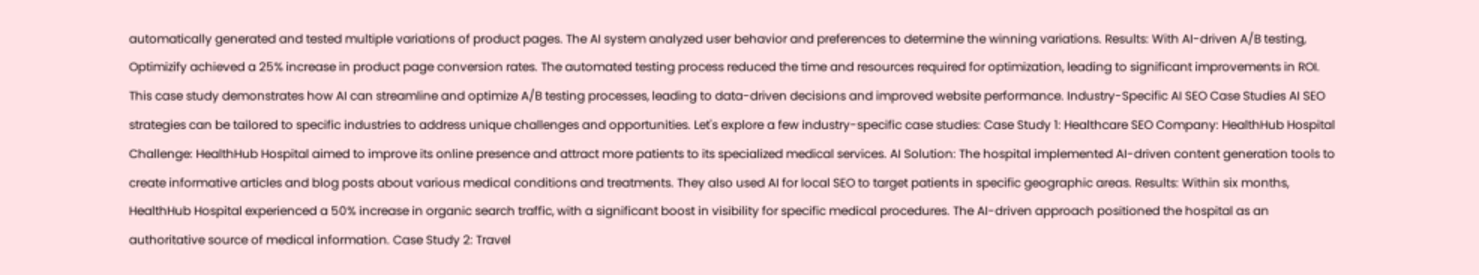automatically generated and tested multiple variations of product pages. The AI system analyzed user behavior and preferences to determine the winning variations. Results: With AI-driven A/B testing, Optimizify achieved a 25% increase in product page conversion rates. The automated testing process reduced the time and resources required for optimization, leading to significant improvements in ROI. This case study demonstrates how AI can streamline and optimize A/B testing processes, leading to data-driven decisions and improved website performance. Industry-Specific AI SEO Case Studies AI SEO strategies can be tailored to specific industries to address unique challenges and opportunities. Let's explore a few industry-specific case studies: Case Study 1: Healthcare SEO Company: HealthHub Hospital Challenge: HealthHub Hospital aimed to improve its online presence and attract more patients to its specialized medical services. AI Solution: The hospital implemented AI-driven content generation tools to create informative articles and blog posts about various medical conditions and treatments. They also used AI for local SEO to target patients in specific geographic areas. Results: Within six months, HealthHub Hospital experienced a 50% increase in organic search traffic, with a significant boost in visibility for specific medical procedures. The AI-driven approach positioned the hospital as an authoritative source of medical information. Case Study 2: Travel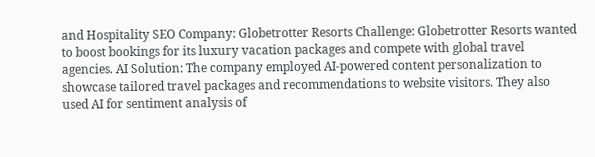and Hospitality SEO Company: Globetrotter Resorts Challenge: Globetrotter Resorts wanted to boost bookings for its luxury vacation packages and compete with global travel agencies. AI Solution: The company employed AI-powered content personalization to showcase tailored travel packages and recommendations to website visitors. They also used AI for sentiment analysis of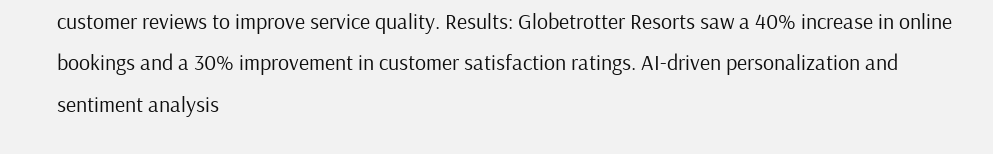customer reviews to improve service quality. Results: Globetrotter Resorts saw a 40% increase in online bookings and a 30% improvement in customer satisfaction ratings. AI-driven personalization and sentiment analysis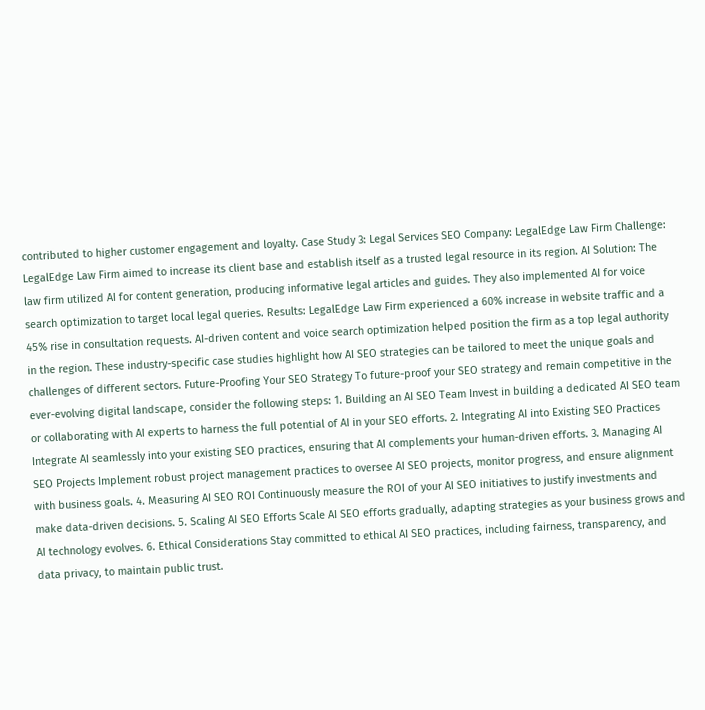contributed to higher customer engagement and loyalty. Case Study 3: Legal Services SEO Company: LegalEdge Law Firm Challenge: LegalEdge Law Firm aimed to increase its client base and establish itself as a trusted legal resource in its region. AI Solution: The law firm utilized AI for content generation, producing informative legal articles and guides. They also implemented AI for voice search optimization to target local legal queries. Results: LegalEdge Law Firm experienced a 60% increase in website traffic and a 45% rise in consultation requests. AI-driven content and voice search optimization helped position the firm as a top legal authority in the region. These industry-specific case studies highlight how AI SEO strategies can be tailored to meet the unique goals and challenges of different sectors. Future-Proofing Your SEO Strategy To future-proof your SEO strategy and remain competitive in the ever-evolving digital landscape, consider the following steps: 1. Building an AI SEO Team Invest in building a dedicated AI SEO team or collaborating with AI experts to harness the full potential of AI in your SEO efforts. 2. Integrating AI into Existing SEO Practices Integrate AI seamlessly into your existing SEO practices, ensuring that AI complements your human-driven efforts. 3. Managing AI SEO Projects Implement robust project management practices to oversee AI SEO projects, monitor progress, and ensure alignment with business goals. 4. Measuring AI SEO ROI Continuously measure the ROI of your AI SEO initiatives to justify investments and make data-driven decisions. 5. Scaling AI SEO Efforts Scale AI SEO efforts gradually, adapting strategies as your business grows and AI technology evolves. 6. Ethical Considerations Stay committed to ethical AI SEO practices, including fairness, transparency, and data privacy, to maintain public trust.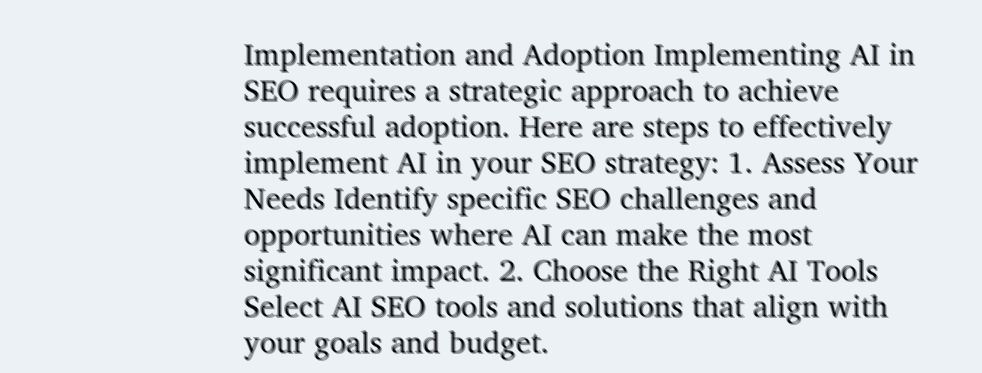Implementation and Adoption Implementing AI in SEO requires a strategic approach to achieve successful adoption. Here are steps to effectively implement AI in your SEO strategy: 1. Assess Your Needs Identify specific SEO challenges and opportunities where AI can make the most significant impact. 2. Choose the Right AI Tools Select AI SEO tools and solutions that align with your goals and budget.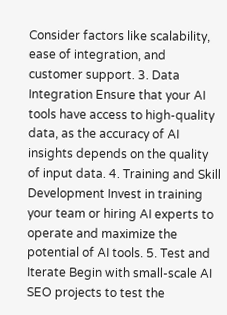Consider factors like scalability, ease of integration, and customer support. 3. Data Integration Ensure that your AI tools have access to high-quality data, as the accuracy of AI insights depends on the quality of input data. 4. Training and Skill Development Invest in training your team or hiring AI experts to operate and maximize the potential of AI tools. 5. Test and Iterate Begin with small-scale AI SEO projects to test the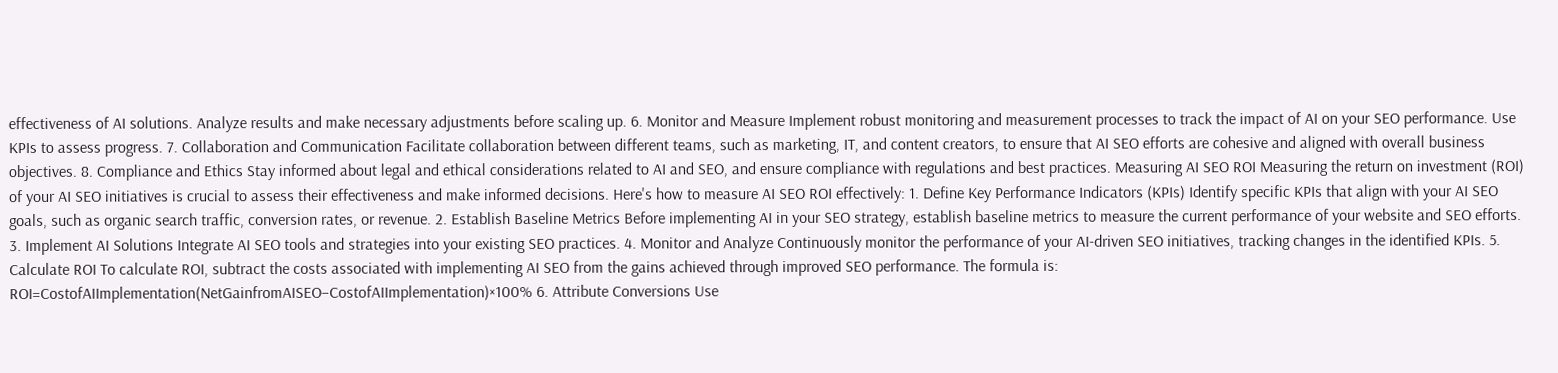effectiveness of AI solutions. Analyze results and make necessary adjustments before scaling up. 6. Monitor and Measure Implement robust monitoring and measurement processes to track the impact of AI on your SEO performance. Use KPIs to assess progress. 7. Collaboration and Communication Facilitate collaboration between different teams, such as marketing, IT, and content creators, to ensure that AI SEO efforts are cohesive and aligned with overall business objectives. 8. Compliance and Ethics Stay informed about legal and ethical considerations related to AI and SEO, and ensure compliance with regulations and best practices. Measuring AI SEO ROI Measuring the return on investment (ROI) of your AI SEO initiatives is crucial to assess their effectiveness and make informed decisions. Here's how to measure AI SEO ROI effectively: 1. Define Key Performance Indicators (KPIs) Identify specific KPIs that align with your AI SEO goals, such as organic search traffic, conversion rates, or revenue. 2. Establish Baseline Metrics Before implementing AI in your SEO strategy, establish baseline metrics to measure the current performance of your website and SEO efforts. 3. Implement AI Solutions Integrate AI SEO tools and strategies into your existing SEO practices. 4. Monitor and Analyze Continuously monitor the performance of your AI-driven SEO initiatives, tracking changes in the identified KPIs. 5. Calculate ROI To calculate ROI, subtract the costs associated with implementing AI SEO from the gains achieved through improved SEO performance. The formula is: ROI=CostofAIImplementation(NetGainfromAISEO−CostofAIImplementation)×100% 6. Attribute Conversions Use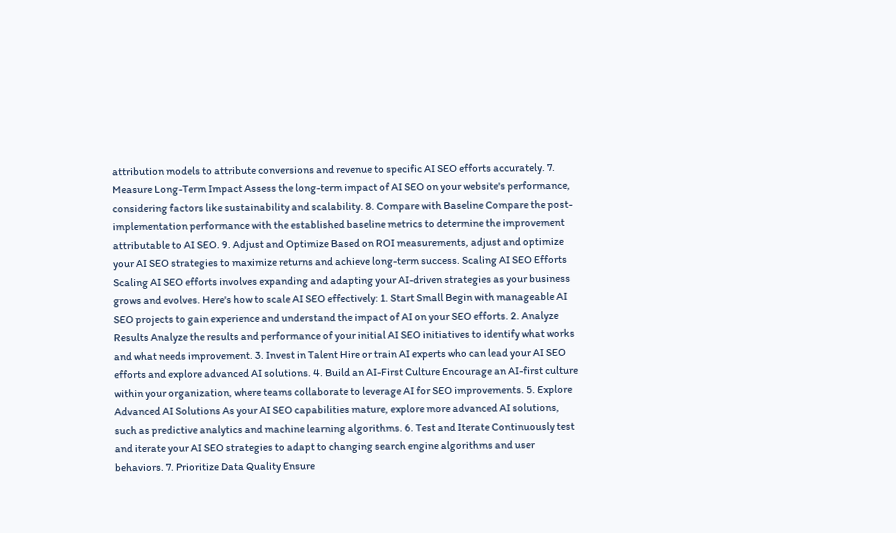attribution models to attribute conversions and revenue to specific AI SEO efforts accurately. 7. Measure Long-Term Impact Assess the long-term impact of AI SEO on your website's performance, considering factors like sustainability and scalability. 8. Compare with Baseline Compare the post-implementation performance with the established baseline metrics to determine the improvement attributable to AI SEO. 9. Adjust and Optimize Based on ROI measurements, adjust and optimize your AI SEO strategies to maximize returns and achieve long-term success. Scaling AI SEO Efforts Scaling AI SEO efforts involves expanding and adapting your AI-driven strategies as your business grows and evolves. Here's how to scale AI SEO effectively: 1. Start Small Begin with manageable AI SEO projects to gain experience and understand the impact of AI on your SEO efforts. 2. Analyze Results Analyze the results and performance of your initial AI SEO initiatives to identify what works and what needs improvement. 3. Invest in Talent Hire or train AI experts who can lead your AI SEO efforts and explore advanced AI solutions. 4. Build an AI-First Culture Encourage an AI-first culture within your organization, where teams collaborate to leverage AI for SEO improvements. 5. Explore Advanced AI Solutions As your AI SEO capabilities mature, explore more advanced AI solutions, such as predictive analytics and machine learning algorithms. 6. Test and Iterate Continuously test and iterate your AI SEO strategies to adapt to changing search engine algorithms and user behaviors. 7. Prioritize Data Quality Ensure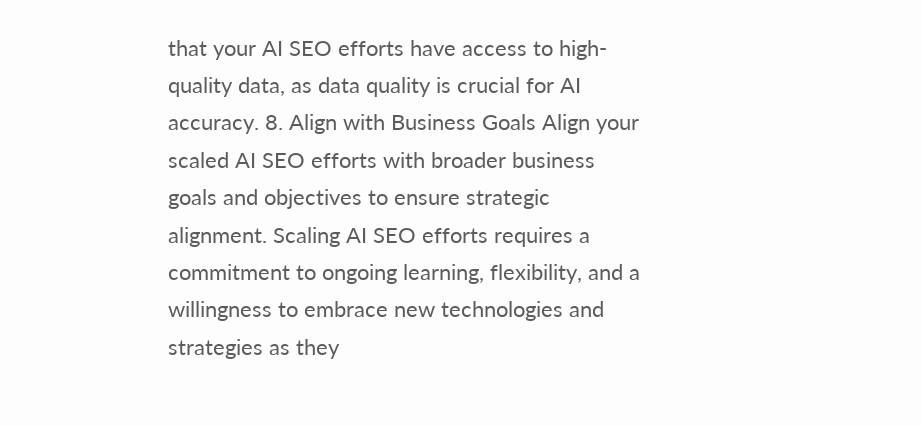that your AI SEO efforts have access to high-quality data, as data quality is crucial for AI accuracy. 8. Align with Business Goals Align your scaled AI SEO efforts with broader business goals and objectives to ensure strategic alignment. Scaling AI SEO efforts requires a commitment to ongoing learning, flexibility, and a willingness to embrace new technologies and strategies as they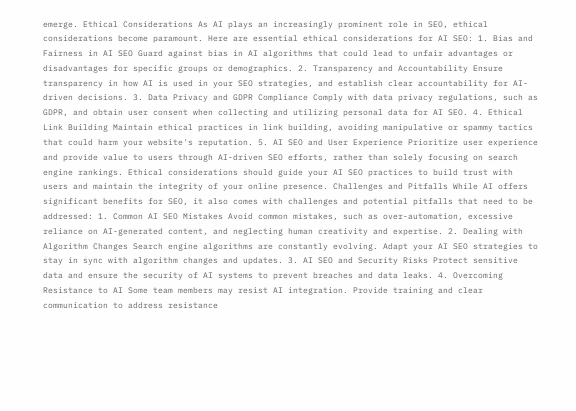emerge. Ethical Considerations As AI plays an increasingly prominent role in SEO, ethical considerations become paramount. Here are essential ethical considerations for AI SEO: 1. Bias and Fairness in AI SEO Guard against bias in AI algorithms that could lead to unfair advantages or disadvantages for specific groups or demographics. 2. Transparency and Accountability Ensure transparency in how AI is used in your SEO strategies, and establish clear accountability for AI-driven decisions. 3. Data Privacy and GDPR Compliance Comply with data privacy regulations, such as GDPR, and obtain user consent when collecting and utilizing personal data for AI SEO. 4. Ethical Link Building Maintain ethical practices in link building, avoiding manipulative or spammy tactics that could harm your website's reputation. 5. AI SEO and User Experience Prioritize user experience and provide value to users through AI-driven SEO efforts, rather than solely focusing on search engine rankings. Ethical considerations should guide your AI SEO practices to build trust with users and maintain the integrity of your online presence. Challenges and Pitfalls While AI offers significant benefits for SEO, it also comes with challenges and potential pitfalls that need to be addressed: 1. Common AI SEO Mistakes Avoid common mistakes, such as over-automation, excessive reliance on AI-generated content, and neglecting human creativity and expertise. 2. Dealing with Algorithm Changes Search engine algorithms are constantly evolving. Adapt your AI SEO strategies to stay in sync with algorithm changes and updates. 3. AI SEO and Security Risks Protect sensitive data and ensure the security of AI systems to prevent breaches and data leaks. 4. Overcoming Resistance to AI Some team members may resist AI integration. Provide training and clear communication to address resistance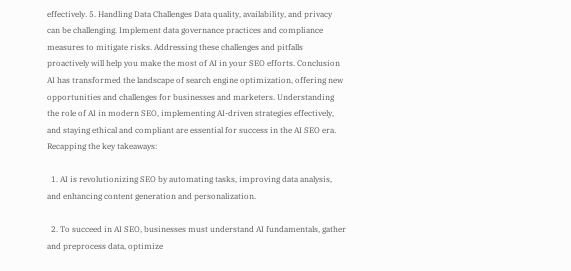effectively. 5. Handling Data Challenges Data quality, availability, and privacy can be challenging. Implement data governance practices and compliance measures to mitigate risks. Addressing these challenges and pitfalls proactively will help you make the most of AI in your SEO efforts. Conclusion AI has transformed the landscape of search engine optimization, offering new opportunities and challenges for businesses and marketers. Understanding the role of AI in modern SEO, implementing AI-driven strategies effectively, and staying ethical and compliant are essential for success in the AI SEO era. Recapping the key takeaways:

  1. AI is revolutionizing SEO by automating tasks, improving data analysis, and enhancing content generation and personalization.

  2. To succeed in AI SEO, businesses must understand AI fundamentals, gather and preprocess data, optimize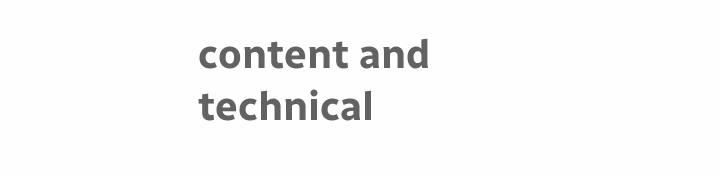content and technical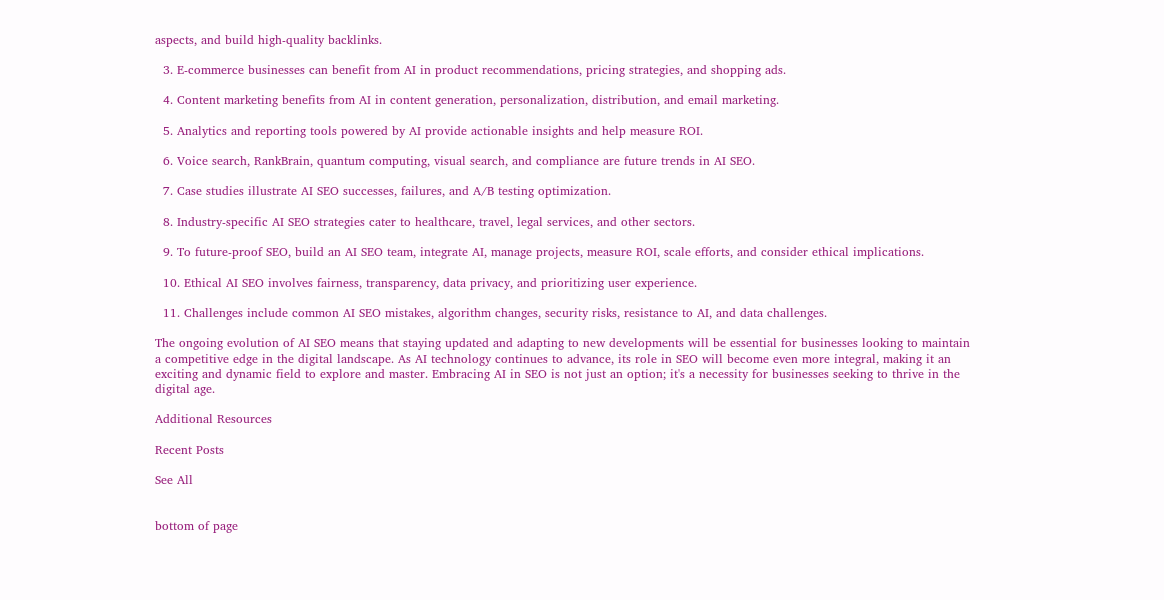aspects, and build high-quality backlinks.

  3. E-commerce businesses can benefit from AI in product recommendations, pricing strategies, and shopping ads.

  4. Content marketing benefits from AI in content generation, personalization, distribution, and email marketing.

  5. Analytics and reporting tools powered by AI provide actionable insights and help measure ROI.

  6. Voice search, RankBrain, quantum computing, visual search, and compliance are future trends in AI SEO.

  7. Case studies illustrate AI SEO successes, failures, and A/B testing optimization.

  8. Industry-specific AI SEO strategies cater to healthcare, travel, legal services, and other sectors.

  9. To future-proof SEO, build an AI SEO team, integrate AI, manage projects, measure ROI, scale efforts, and consider ethical implications.

  10. Ethical AI SEO involves fairness, transparency, data privacy, and prioritizing user experience.

  11. Challenges include common AI SEO mistakes, algorithm changes, security risks, resistance to AI, and data challenges.

The ongoing evolution of AI SEO means that staying updated and adapting to new developments will be essential for businesses looking to maintain a competitive edge in the digital landscape. As AI technology continues to advance, its role in SEO will become even more integral, making it an exciting and dynamic field to explore and master. Embracing AI in SEO is not just an option; it's a necessity for businesses seeking to thrive in the digital age.

Additional Resources

Recent Posts

See All


bottom of page